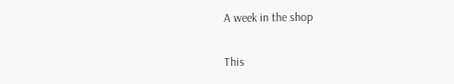A week in the shop

This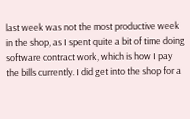last week was not the most productive week in the shop, as I spent quite a bit of time doing software contract work, which is how I pay the bills currently. I did get into the shop for a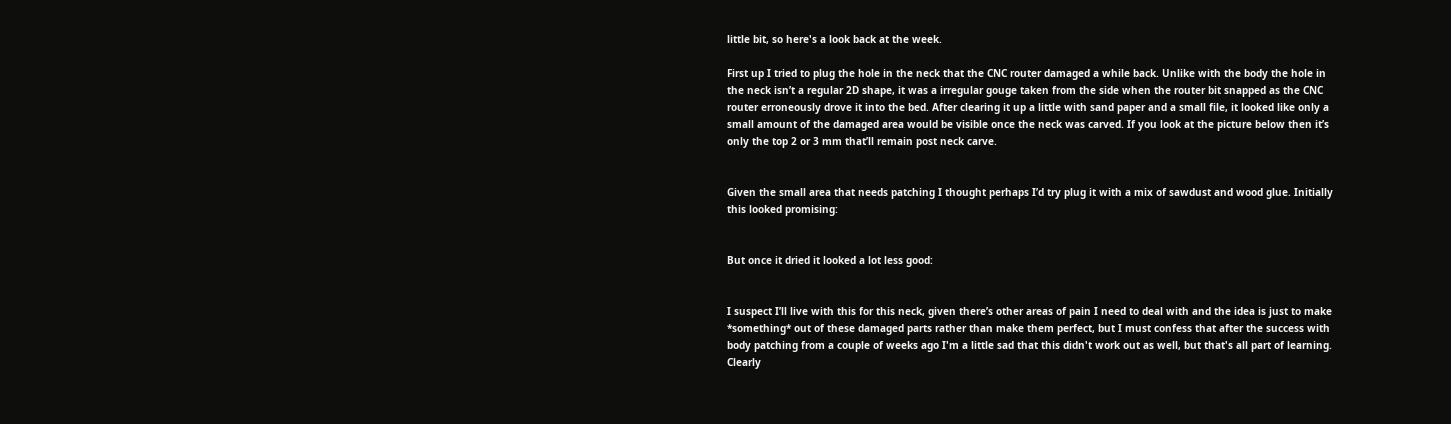little bit, so here's a look back at the week.

First up I tried to plug the hole in the neck that the CNC router damaged a while back. Unlike with the body the hole in the neck isn’t a regular 2D shape, it was a irregular gouge taken from the side when the router bit snapped as the CNC router erroneously drove it into the bed. After clearing it up a little with sand paper and a small file, it looked like only a small amount of the damaged area would be visible once the neck was carved. If you look at the picture below then it’s only the top 2 or 3 mm that’ll remain post neck carve.


Given the small area that needs patching I thought perhaps I’d try plug it with a mix of sawdust and wood glue. Initially this looked promising:


But once it dried it looked a lot less good:


I suspect I’ll live with this for this neck, given there’s other areas of pain I need to deal with and the idea is just to make *something* out of these damaged parts rather than make them perfect, but I must confess that after the success with body patching from a couple of weeks ago I'm a little sad that this didn't work out as well, but that's all part of learning. Clearly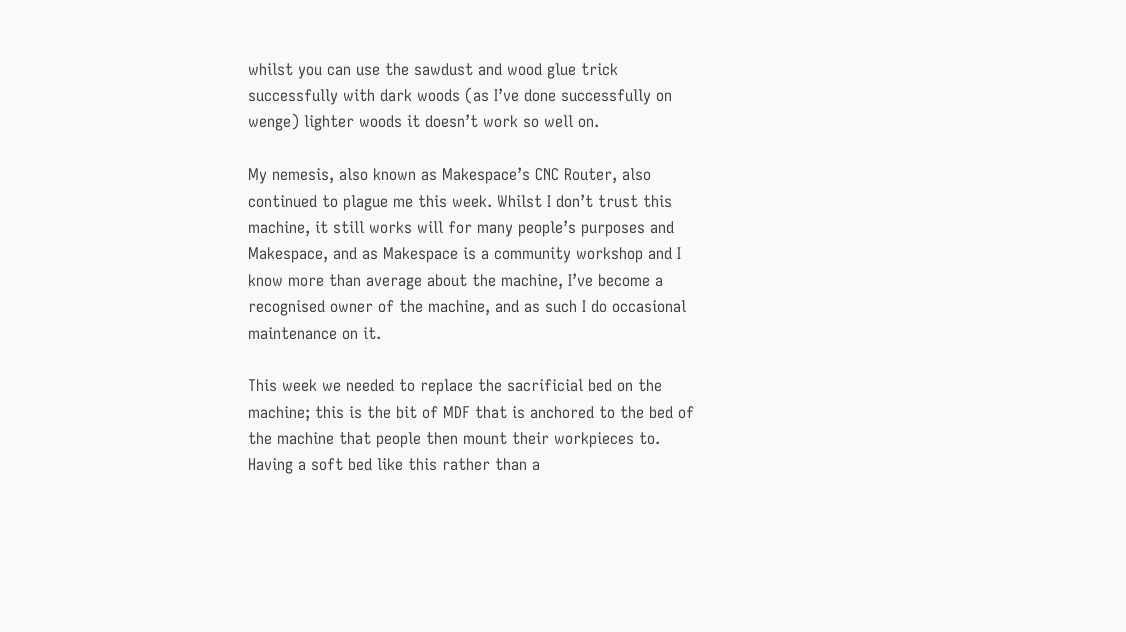whilst you can use the sawdust and wood glue trick successfully with dark woods (as I’ve done successfully on wenge) lighter woods it doesn’t work so well on.

My nemesis, also known as Makespace’s CNC Router, also continued to plague me this week. Whilst I don’t trust this machine, it still works will for many people’s purposes and Makespace, and as Makespace is a community workshop and I know more than average about the machine, I’ve become a recognised owner of the machine, and as such I do occasional maintenance on it.

This week we needed to replace the sacrificial bed on the machine; this is the bit of MDF that is anchored to the bed of the machine that people then mount their workpieces to. Having a soft bed like this rather than a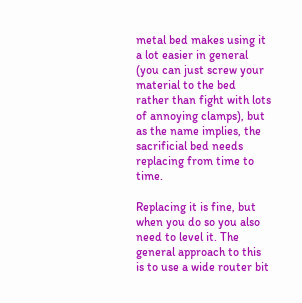metal bed makes using it a lot easier in general (you can just screw your material to the bed rather than fight with lots of annoying clamps), but as the name implies, the sacrificial bed needs replacing from time to time.

Replacing it is fine, but when you do so you also need to level it. The general approach to this is to use a wide router bit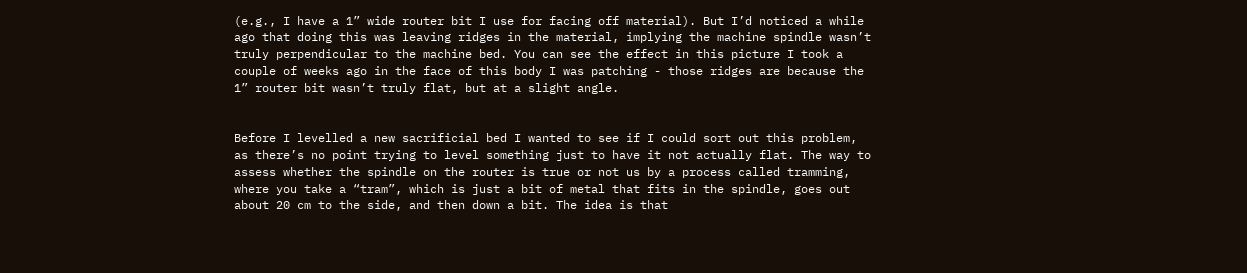(e.g., I have a 1” wide router bit I use for facing off material). But I’d noticed a while ago that doing this was leaving ridges in the material, implying the machine spindle wasn’t truly perpendicular to the machine bed. You can see the effect in this picture I took a couple of weeks ago in the face of this body I was patching - those ridges are because the 1” router bit wasn’t truly flat, but at a slight angle.


Before I levelled a new sacrificial bed I wanted to see if I could sort out this problem, as there’s no point trying to level something just to have it not actually flat. The way to assess whether the spindle on the router is true or not us by a process called tramming, where you take a “tram”, which is just a bit of metal that fits in the spindle, goes out about 20 cm to the side, and then down a bit. The idea is that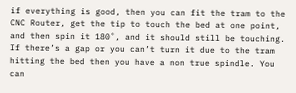if everything is good, then you can fit the tram to the CNC Router, get the tip to touch the bed at one point, and then spin it 180˚, and it should still be touching. If there’s a gap or you can’t turn it due to the tram hitting the bed then you have a non true spindle. You can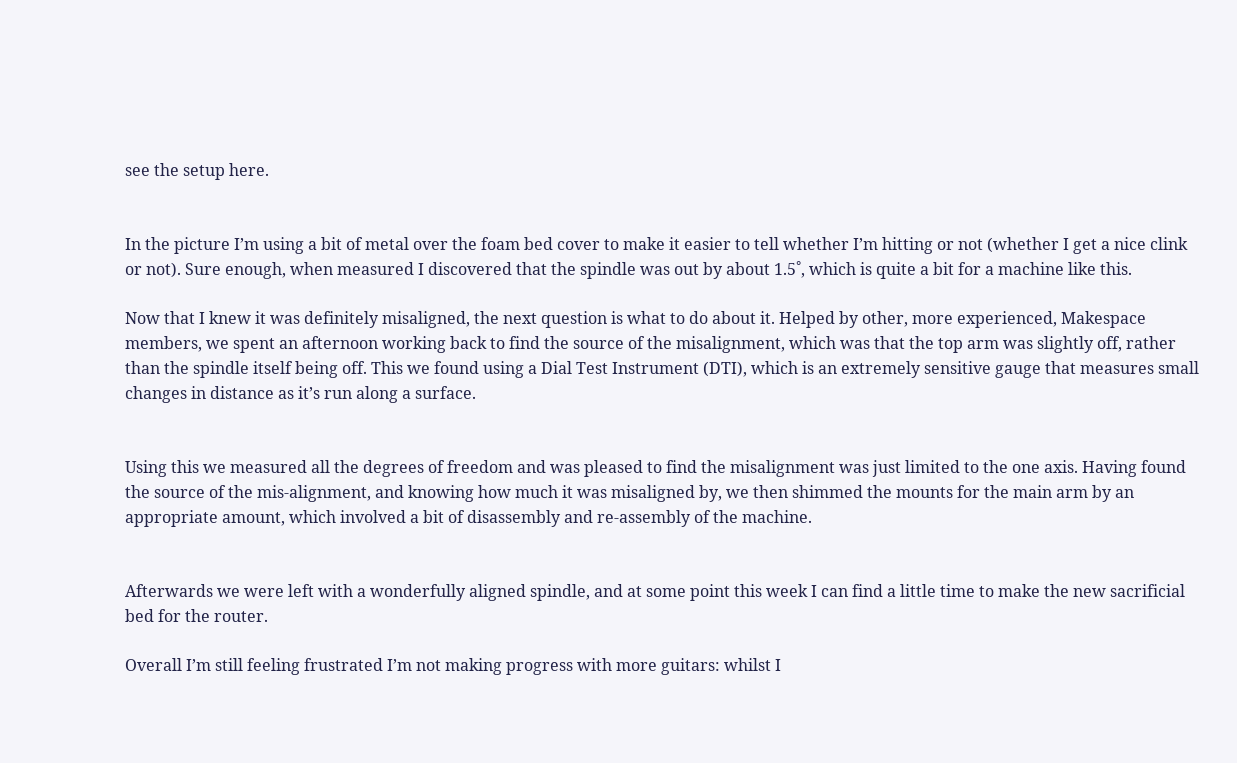see the setup here.


In the picture I’m using a bit of metal over the foam bed cover to make it easier to tell whether I’m hitting or not (whether I get a nice clink or not). Sure enough, when measured I discovered that the spindle was out by about 1.5˚, which is quite a bit for a machine like this.

Now that I knew it was definitely misaligned, the next question is what to do about it. Helped by other, more experienced, Makespace members, we spent an afternoon working back to find the source of the misalignment, which was that the top arm was slightly off, rather than the spindle itself being off. This we found using a Dial Test Instrument (DTI), which is an extremely sensitive gauge that measures small changes in distance as it’s run along a surface.


Using this we measured all the degrees of freedom and was pleased to find the misalignment was just limited to the one axis. Having found the source of the mis-alignment, and knowing how much it was misaligned by, we then shimmed the mounts for the main arm by an appropriate amount, which involved a bit of disassembly and re-assembly of the machine.


Afterwards we were left with a wonderfully aligned spindle, and at some point this week I can find a little time to make the new sacrificial bed for the router.

Overall I’m still feeling frustrated I’m not making progress with more guitars: whilst I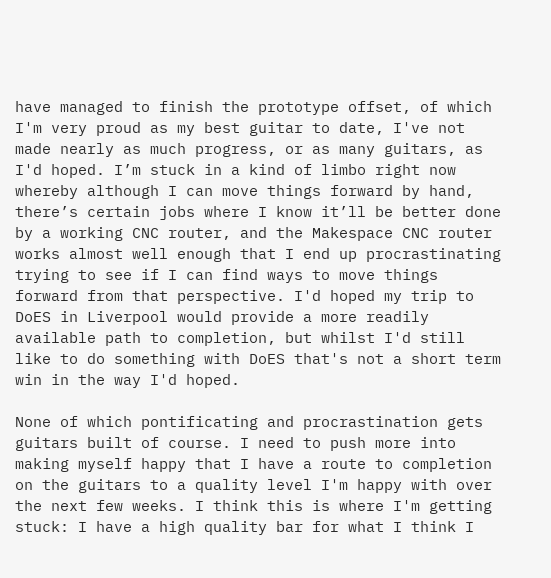have managed to finish the prototype offset, of which I'm very proud as my best guitar to date, I've not made nearly as much progress, or as many guitars, as I'd hoped. I’m stuck in a kind of limbo right now whereby although I can move things forward by hand, there’s certain jobs where I know it’ll be better done by a working CNC router, and the Makespace CNC router works almost well enough that I end up procrastinating trying to see if I can find ways to move things forward from that perspective. I'd hoped my trip to DoES in Liverpool would provide a more readily available path to completion, but whilst I'd still like to do something with DoES that's not a short term win in the way I'd hoped.

None of which pontificating and procrastination gets guitars built of course. I need to push more into making myself happy that I have a route to completion on the guitars to a quality level I'm happy with over the next few weeks. I think this is where I'm getting stuck: I have a high quality bar for what I think I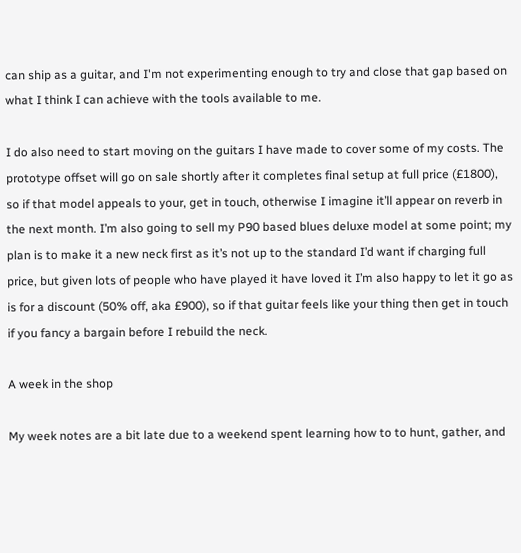can ship as a guitar, and I'm not experimenting enough to try and close that gap based on what I think I can achieve with the tools available to me.

I do also need to start moving on the guitars I have made to cover some of my costs. The prototype offset will go on sale shortly after it completes final setup at full price (£1800), so if that model appeals to your, get in touch, otherwise I imagine it’ll appear on reverb in the next month. I’m also going to sell my P90 based blues deluxe model at some point; my plan is to make it a new neck first as it’s not up to the standard I’d want if charging full price, but given lots of people who have played it have loved it I’m also happy to let it go as is for a discount (50% off, aka £900), so if that guitar feels like your thing then get in touch if you fancy a bargain before I rebuild the neck.

A week in the shop

My week notes are a bit late due to a weekend spent learning how to to hunt, gather, and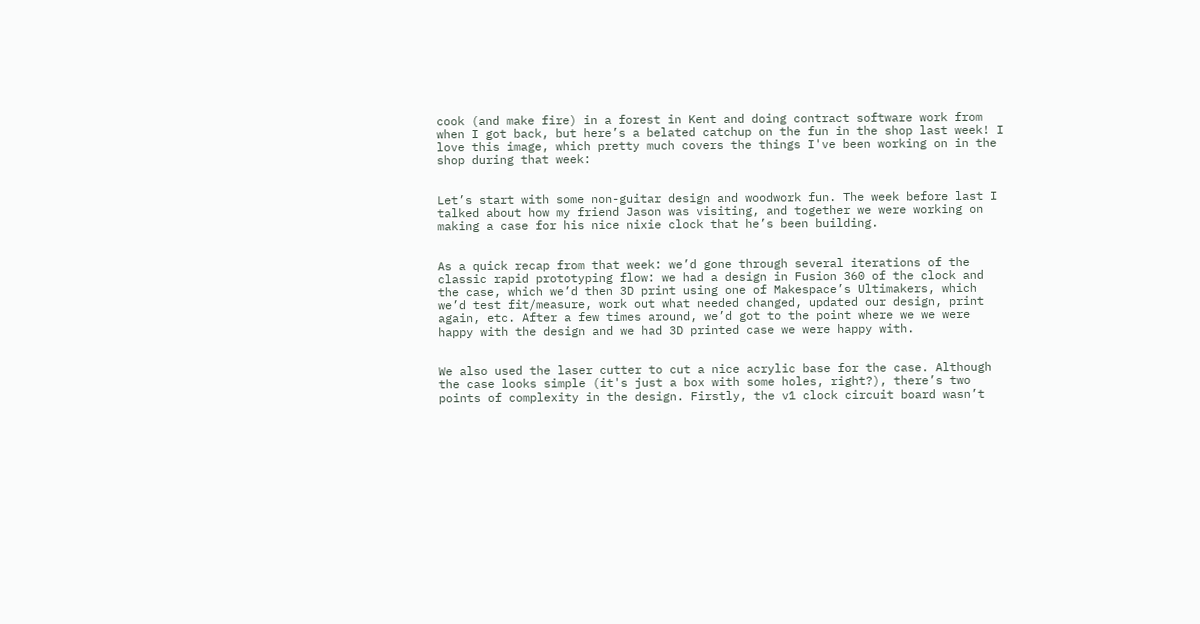cook (and make fire) in a forest in Kent and doing contract software work from when I got back, but here’s a belated catchup on the fun in the shop last week! I love this image, which pretty much covers the things I've been working on in the shop during that week:


Let’s start with some non-guitar design and woodwork fun. The week before last I talked about how my friend Jason was visiting, and together we were working on making a case for his nice nixie clock that he’s been building.


As a quick recap from that week: we’d gone through several iterations of the classic rapid prototyping flow: we had a design in Fusion 360 of the clock and the case, which we’d then 3D print using one of Makespace’s Ultimakers, which we’d test fit/measure, work out what needed changed, updated our design, print again, etc. After a few times around, we’d got to the point where we we were happy with the design and we had 3D printed case we were happy with.


We also used the laser cutter to cut a nice acrylic base for the case. Although the case looks simple (it's just a box with some holes, right?), there’s two points of complexity in the design. Firstly, the v1 clock circuit board wasn’t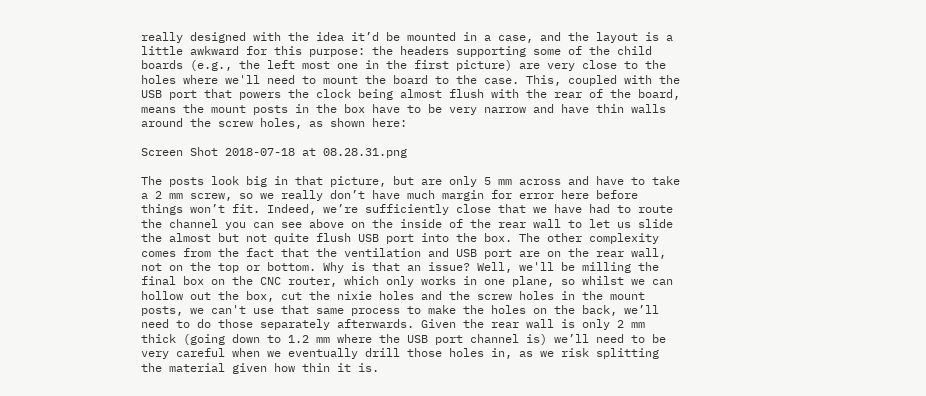really designed with the idea it’d be mounted in a case, and the layout is a little awkward for this purpose: the headers supporting some of the child boards (e.g., the left most one in the first picture) are very close to the holes where we'll need to mount the board to the case. This, coupled with the USB port that powers the clock being almost flush with the rear of the board, means the mount posts in the box have to be very narrow and have thin walls around the screw holes, as shown here:

Screen Shot 2018-07-18 at 08.28.31.png

The posts look big in that picture, but are only 5 mm across and have to take a 2 mm screw, so we really don’t have much margin for error here before things won’t fit. Indeed, we’re sufficiently close that we have had to route the channel you can see above on the inside of the rear wall to let us slide the almost but not quite flush USB port into the box. The other complexity comes from the fact that the ventilation and USB port are on the rear wall, not on the top or bottom. Why is that an issue? Well, we'll be milling the final box on the CNC router, which only works in one plane, so whilst we can hollow out the box, cut the nixie holes and the screw holes in the mount posts, we can't use that same process to make the holes on the back, we’ll need to do those separately afterwards. Given the rear wall is only 2 mm thick (going down to 1.2 mm where the USB port channel is) we’ll need to be very careful when we eventually drill those holes in, as we risk splitting the material given how thin it is.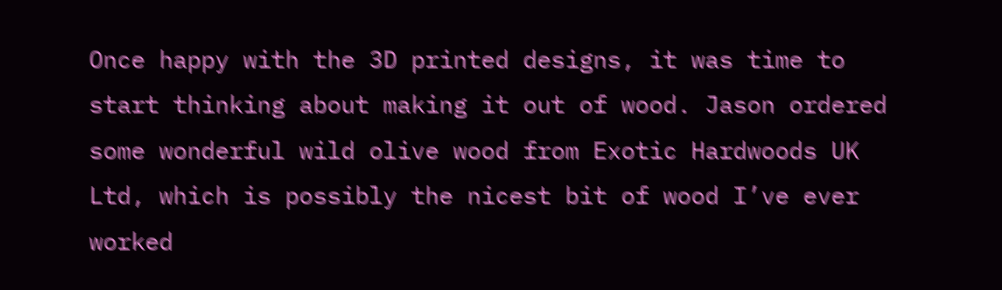Once happy with the 3D printed designs, it was time to start thinking about making it out of wood. Jason ordered some wonderful wild olive wood from Exotic Hardwoods UK Ltd, which is possibly the nicest bit of wood I’ve ever worked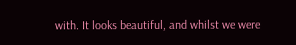with. It looks beautiful, and whilst we were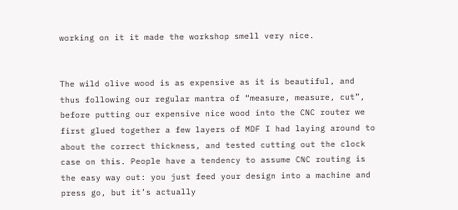working on it it made the workshop smell very nice.


The wild olive wood is as expensive as it is beautiful, and thus following our regular mantra of “measure, measure, cut”, before putting our expensive nice wood into the CNC router we first glued together a few layers of MDF I had laying around to about the correct thickness, and tested cutting out the clock case on this. People have a tendency to assume CNC routing is the easy way out: you just feed your design into a machine and press go, but it’s actually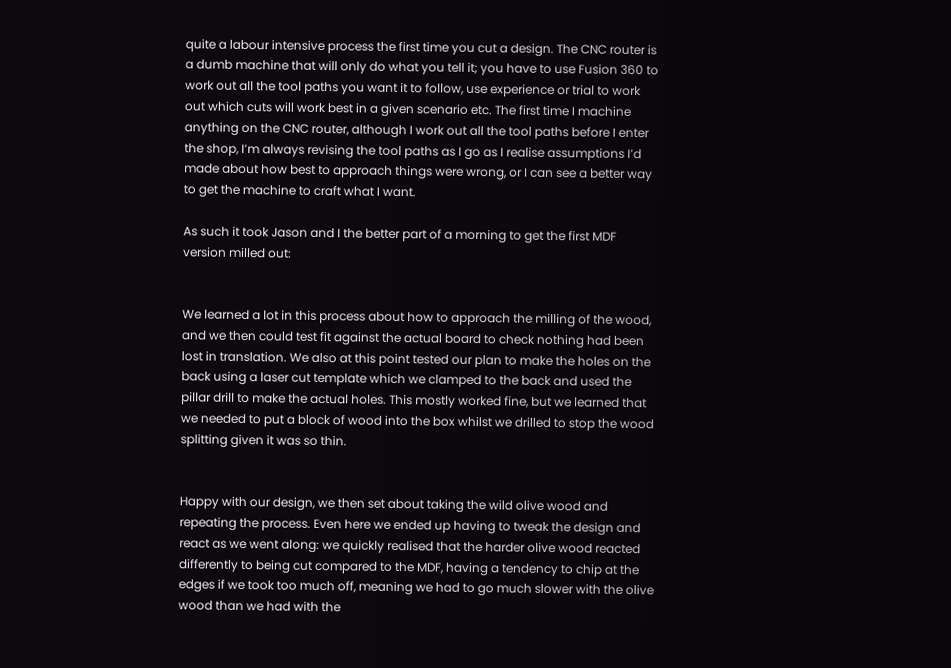quite a labour intensive process the first time you cut a design. The CNC router is a dumb machine that will only do what you tell it; you have to use Fusion 360 to work out all the tool paths you want it to follow, use experience or trial to work out which cuts will work best in a given scenario etc. The first time I machine anything on the CNC router, although I work out all the tool paths before I enter the shop, I’m always revising the tool paths as I go as I realise assumptions I’d made about how best to approach things were wrong, or I can see a better way to get the machine to craft what I want.

As such it took Jason and I the better part of a morning to get the first MDF version milled out:


We learned a lot in this process about how to approach the milling of the wood, and we then could test fit against the actual board to check nothing had been lost in translation. We also at this point tested our plan to make the holes on the back using a laser cut template which we clamped to the back and used the pillar drill to make the actual holes. This mostly worked fine, but we learned that we needed to put a block of wood into the box whilst we drilled to stop the wood splitting given it was so thin.


Happy with our design, we then set about taking the wild olive wood and repeating the process. Even here we ended up having to tweak the design and react as we went along: we quickly realised that the harder olive wood reacted differently to being cut compared to the MDF, having a tendency to chip at the edges if we took too much off, meaning we had to go much slower with the olive wood than we had with the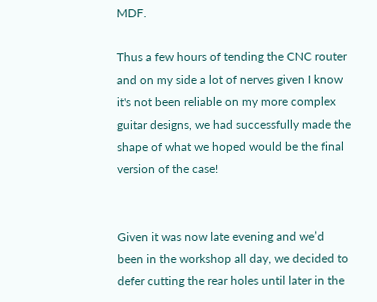MDF.

Thus a few hours of tending the CNC router and on my side a lot of nerves given I know it's not been reliable on my more complex guitar designs, we had successfully made the shape of what we hoped would be the final version of the case!


Given it was now late evening and we’d been in the workshop all day, we decided to defer cutting the rear holes until later in the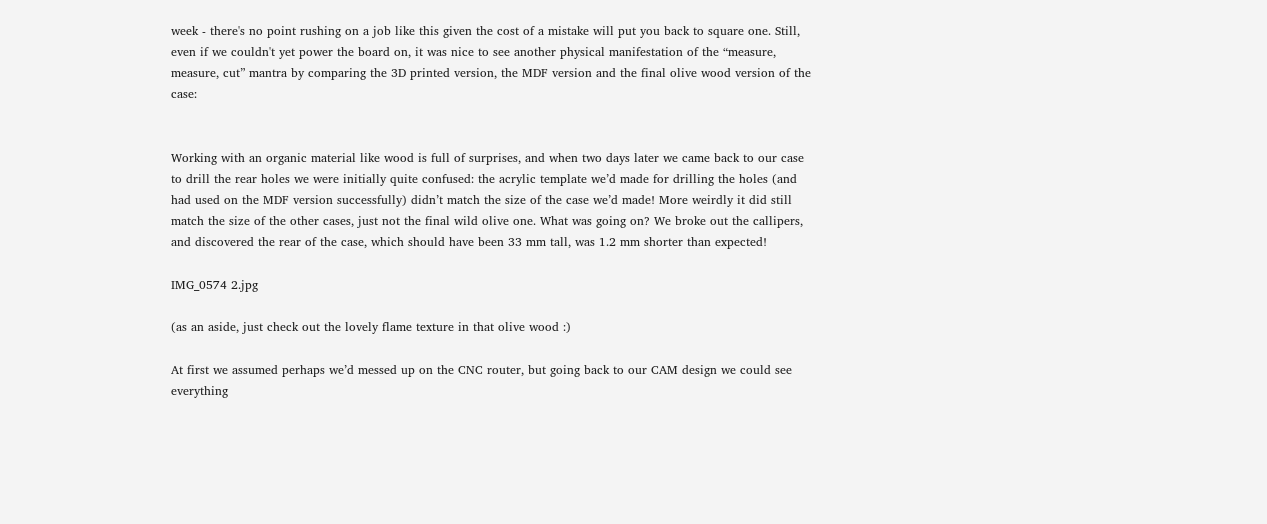week - there's no point rushing on a job like this given the cost of a mistake will put you back to square one. Still, even if we couldn't yet power the board on, it was nice to see another physical manifestation of the “measure, measure, cut” mantra by comparing the 3D printed version, the MDF version and the final olive wood version of the case:


Working with an organic material like wood is full of surprises, and when two days later we came back to our case to drill the rear holes we were initially quite confused: the acrylic template we’d made for drilling the holes (and had used on the MDF version successfully) didn’t match the size of the case we’d made! More weirdly it did still match the size of the other cases, just not the final wild olive one. What was going on? We broke out the callipers, and discovered the rear of the case, which should have been 33 mm tall, was 1.2 mm shorter than expected!

IMG_0574 2.jpg

(as an aside, just check out the lovely flame texture in that olive wood :)

At first we assumed perhaps we’d messed up on the CNC router, but going back to our CAM design we could see everything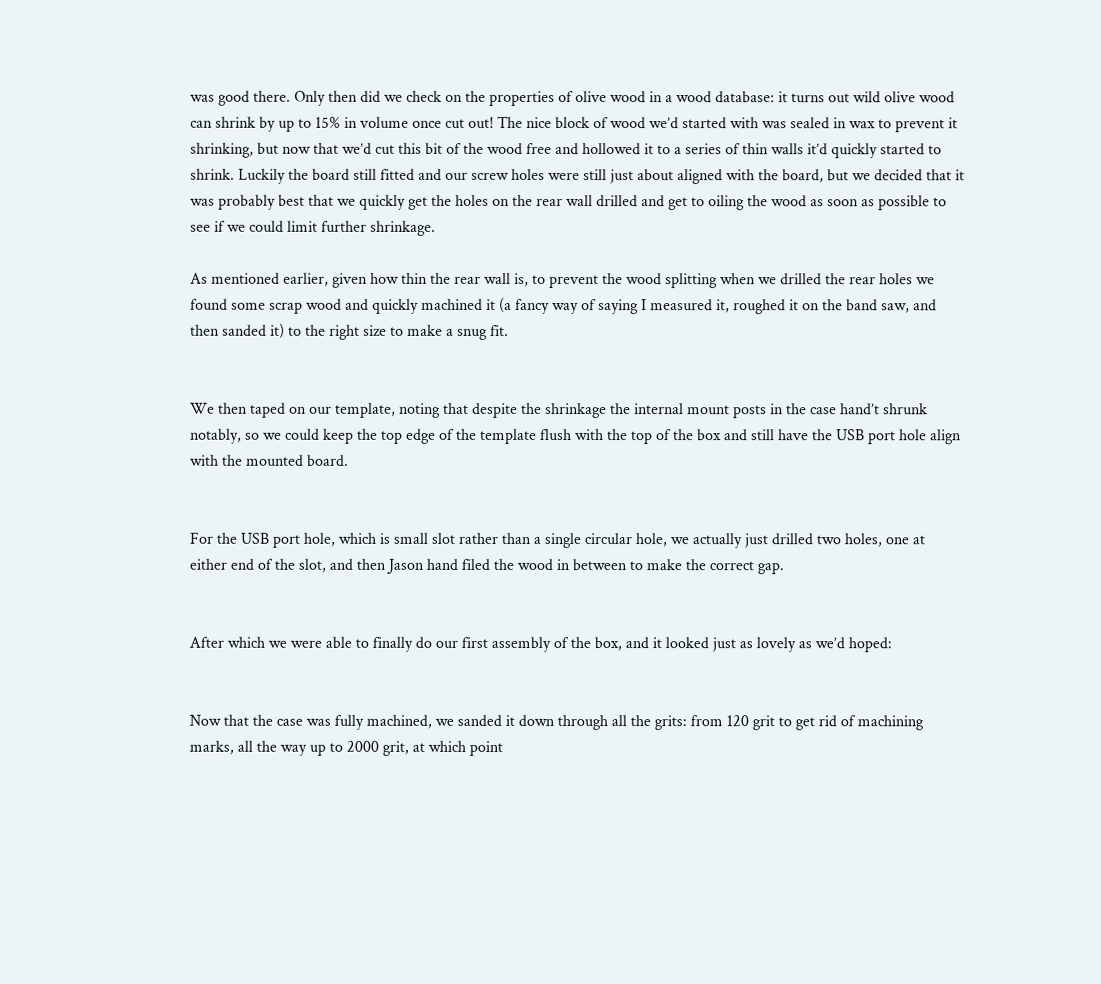was good there. Only then did we check on the properties of olive wood in a wood database: it turns out wild olive wood can shrink by up to 15% in volume once cut out! The nice block of wood we’d started with was sealed in wax to prevent it shrinking, but now that we’d cut this bit of the wood free and hollowed it to a series of thin walls it’d quickly started to shrink. Luckily the board still fitted and our screw holes were still just about aligned with the board, but we decided that it was probably best that we quickly get the holes on the rear wall drilled and get to oiling the wood as soon as possible to see if we could limit further shrinkage.

As mentioned earlier, given how thin the rear wall is, to prevent the wood splitting when we drilled the rear holes we found some scrap wood and quickly machined it (a fancy way of saying I measured it, roughed it on the band saw, and then sanded it) to the right size to make a snug fit.


We then taped on our template, noting that despite the shrinkage the internal mount posts in the case hand’t shrunk notably, so we could keep the top edge of the template flush with the top of the box and still have the USB port hole align with the mounted board.


For the USB port hole, which is small slot rather than a single circular hole, we actually just drilled two holes, one at either end of the slot, and then Jason hand filed the wood in between to make the correct gap.


After which we were able to finally do our first assembly of the box, and it looked just as lovely as we’d hoped:


Now that the case was fully machined, we sanded it down through all the grits: from 120 grit to get rid of machining marks, all the way up to 2000 grit, at which point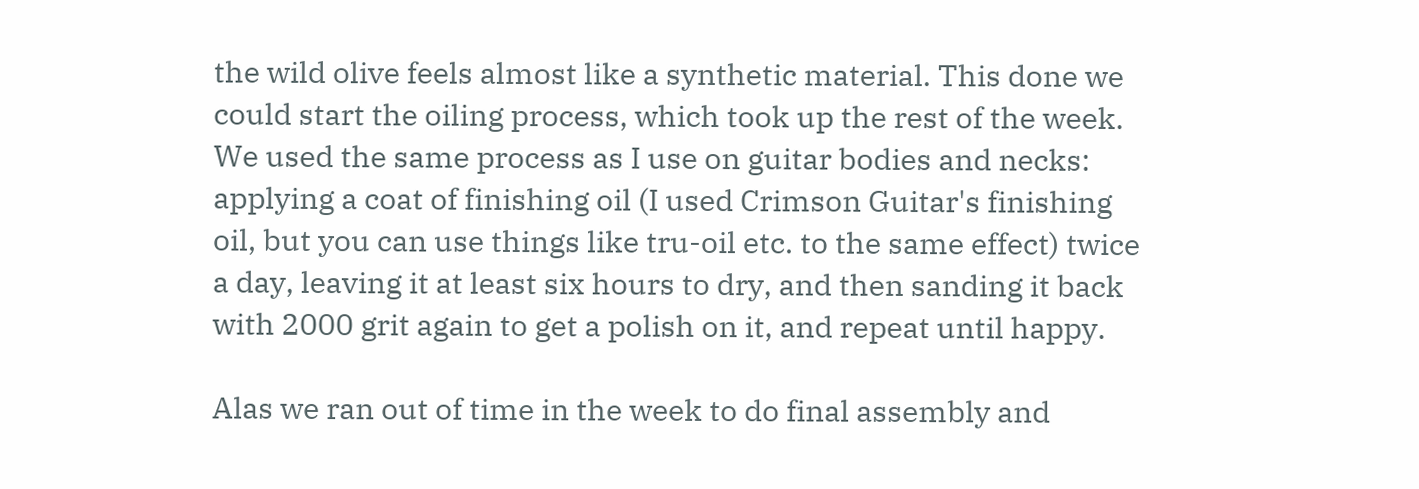the wild olive feels almost like a synthetic material. This done we could start the oiling process, which took up the rest of the week. We used the same process as I use on guitar bodies and necks: applying a coat of finishing oil (I used Crimson Guitar's finishing oil, but you can use things like tru-oil etc. to the same effect) twice a day, leaving it at least six hours to dry, and then sanding it back with 2000 grit again to get a polish on it, and repeat until happy.

Alas we ran out of time in the week to do final assembly and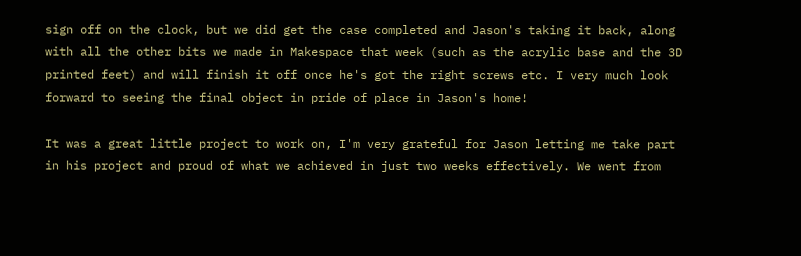sign off on the clock, but we did get the case completed and Jason's taking it back, along with all the other bits we made in Makespace that week (such as the acrylic base and the 3D printed feet) and will finish it off once he's got the right screws etc. I very much look forward to seeing the final object in pride of place in Jason's home!

It was a great little project to work on, I'm very grateful for Jason letting me take part in his project and proud of what we achieved in just two weeks effectively. We went from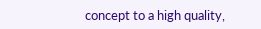concept to a high quality,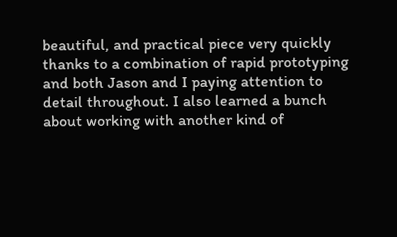beautiful, and practical piece very quickly thanks to a combination of rapid prototyping and both Jason and I paying attention to detail throughout. I also learned a bunch about working with another kind of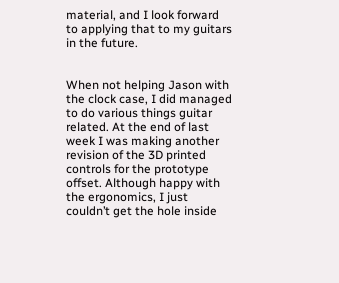material, and I look forward to applying that to my guitars in the future.


When not helping Jason with the clock case, I did managed to do various things guitar related. At the end of last week I was making another revision of the 3D printed controls for the prototype offset. Although happy with the ergonomics, I just couldn’t get the hole inside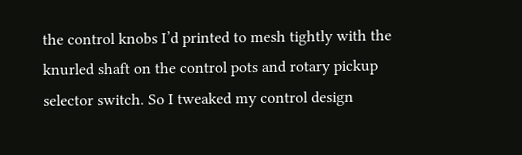the control knobs I’d printed to mesh tightly with the knurled shaft on the control pots and rotary pickup selector switch. So I tweaked my control design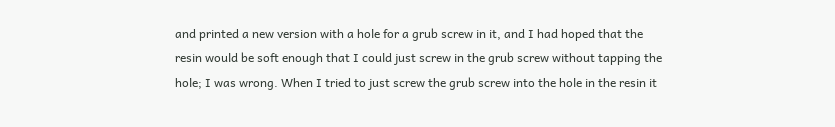and printed a new version with a hole for a grub screw in it, and I had hoped that the resin would be soft enough that I could just screw in the grub screw without tapping the hole; I was wrong. When I tried to just screw the grub screw into the hole in the resin it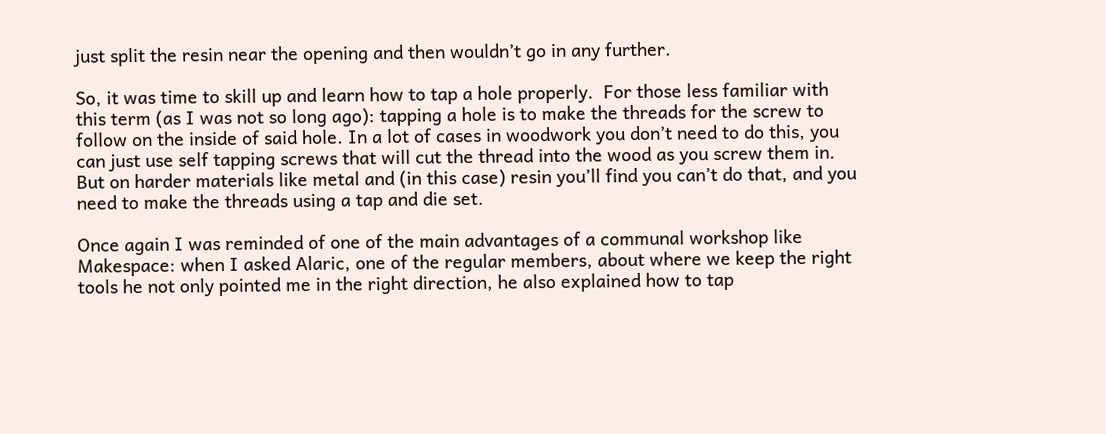just split the resin near the opening and then wouldn’t go in any further.

So, it was time to skill up and learn how to tap a hole properly.  For those less familiar with this term (as I was not so long ago): tapping a hole is to make the threads for the screw to follow on the inside of said hole. In a lot of cases in woodwork you don’t need to do this, you can just use self tapping screws that will cut the thread into the wood as you screw them in. But on harder materials like metal and (in this case) resin you’ll find you can’t do that, and you need to make the threads using a tap and die set.

Once again I was reminded of one of the main advantages of a communal workshop like Makespace: when I asked Alaric, one of the regular members, about where we keep the right tools he not only pointed me in the right direction, he also explained how to tap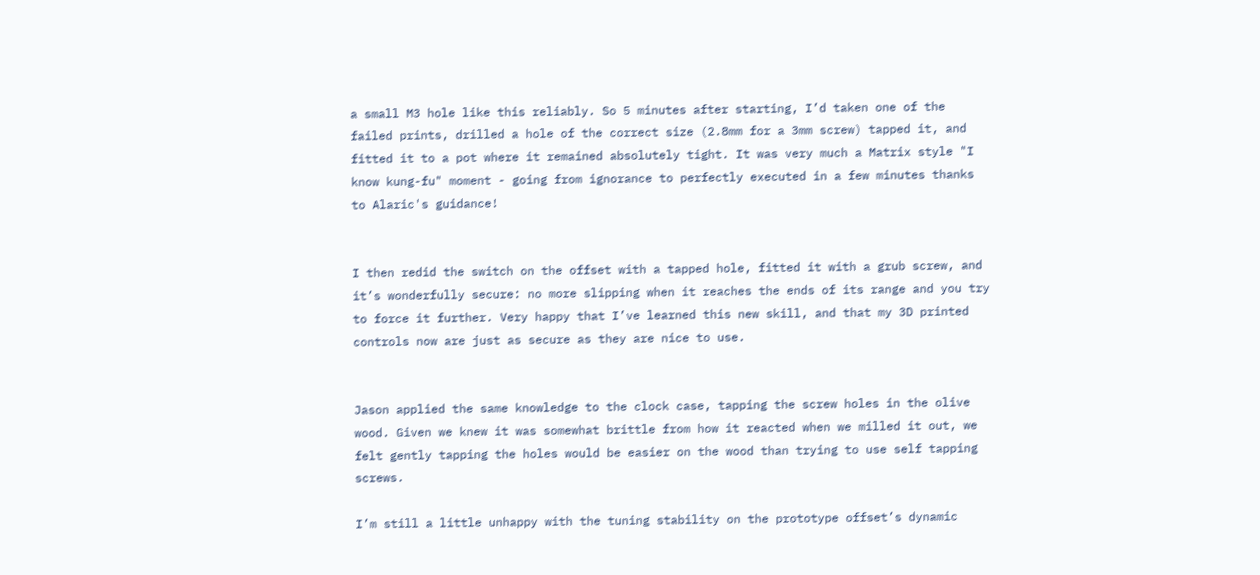a small M3 hole like this reliably. So 5 minutes after starting, I’d taken one of the failed prints, drilled a hole of the correct size (2.8mm for a 3mm screw) tapped it, and fitted it to a pot where it remained absolutely tight. It was very much a Matrix style "I know kung-fu" moment - going from ignorance to perfectly executed in a few minutes thanks to Alaric's guidance!


I then redid the switch on the offset with a tapped hole, fitted it with a grub screw, and it’s wonderfully secure: no more slipping when it reaches the ends of its range and you try to force it further. Very happy that I’ve learned this new skill, and that my 3D printed controls now are just as secure as they are nice to use.


Jason applied the same knowledge to the clock case, tapping the screw holes in the olive wood. Given we knew it was somewhat brittle from how it reacted when we milled it out, we felt gently tapping the holes would be easier on the wood than trying to use self tapping screws.

I’m still a little unhappy with the tuning stability on the prototype offset’s dynamic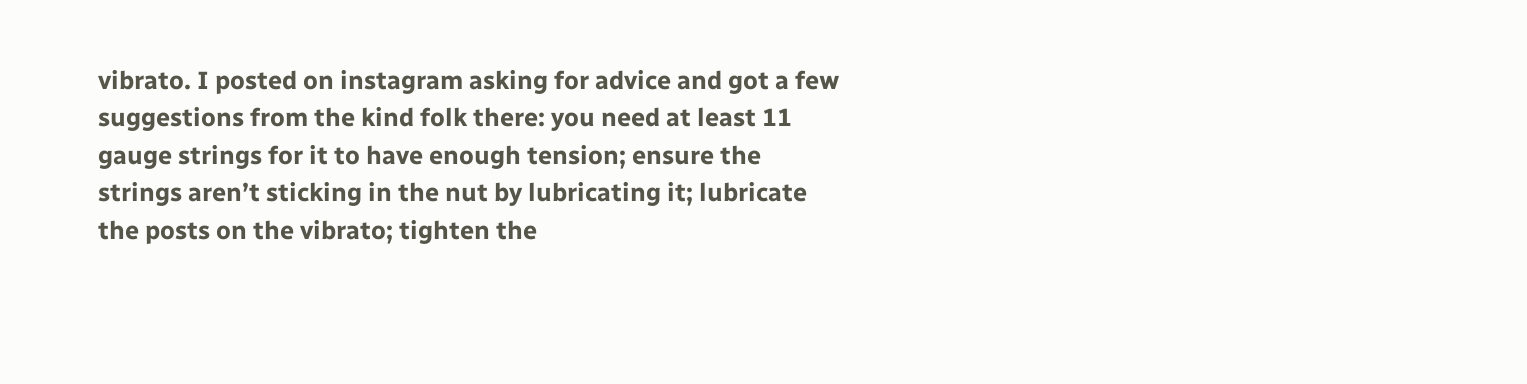vibrato. I posted on instagram asking for advice and got a few suggestions from the kind folk there: you need at least 11 gauge strings for it to have enough tension; ensure the strings aren’t sticking in the nut by lubricating it; lubricate the posts on the vibrato; tighten the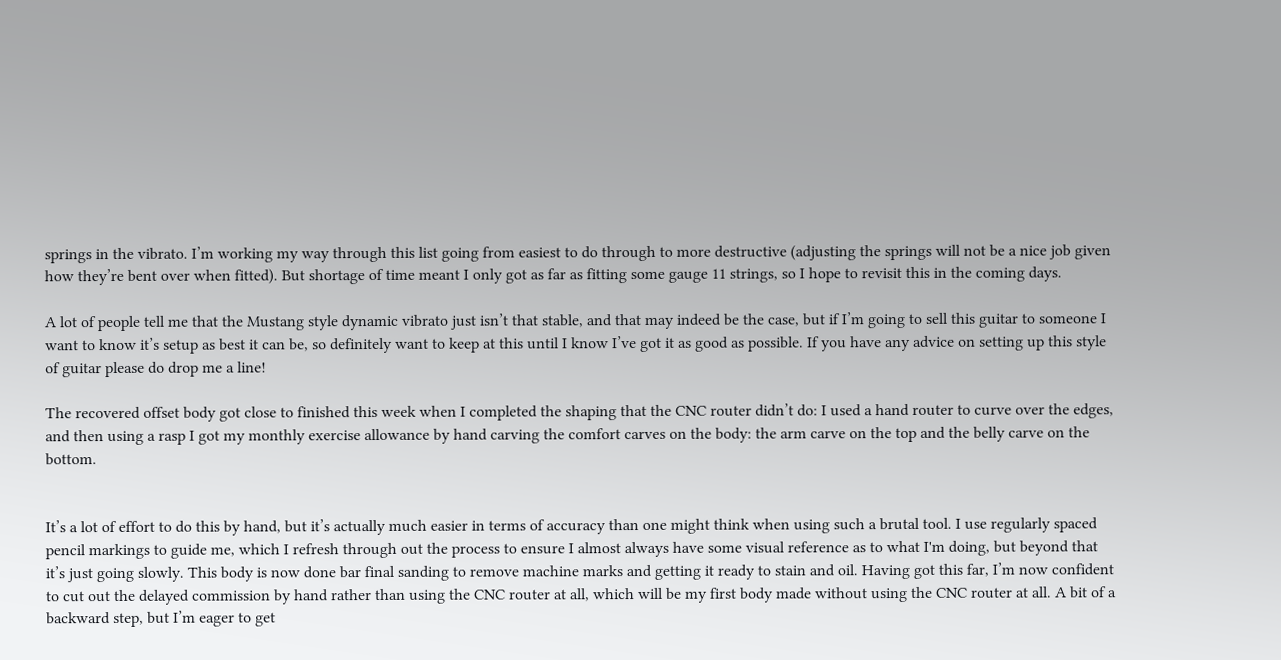springs in the vibrato. I’m working my way through this list going from easiest to do through to more destructive (adjusting the springs will not be a nice job given how they’re bent over when fitted). But shortage of time meant I only got as far as fitting some gauge 11 strings, so I hope to revisit this in the coming days.

A lot of people tell me that the Mustang style dynamic vibrato just isn’t that stable, and that may indeed be the case, but if I’m going to sell this guitar to someone I want to know it’s setup as best it can be, so definitely want to keep at this until I know I’ve got it as good as possible. If you have any advice on setting up this style of guitar please do drop me a line!

The recovered offset body got close to finished this week when I completed the shaping that the CNC router didn’t do: I used a hand router to curve over the edges, and then using a rasp I got my monthly exercise allowance by hand carving the comfort carves on the body: the arm carve on the top and the belly carve on the bottom.


It’s a lot of effort to do this by hand, but it’s actually much easier in terms of accuracy than one might think when using such a brutal tool. I use regularly spaced pencil markings to guide me, which I refresh through out the process to ensure I almost always have some visual reference as to what I'm doing, but beyond that it’s just going slowly. This body is now done bar final sanding to remove machine marks and getting it ready to stain and oil. Having got this far, I’m now confident to cut out the delayed commission by hand rather than using the CNC router at all, which will be my first body made without using the CNC router at all. A bit of a backward step, but I’m eager to get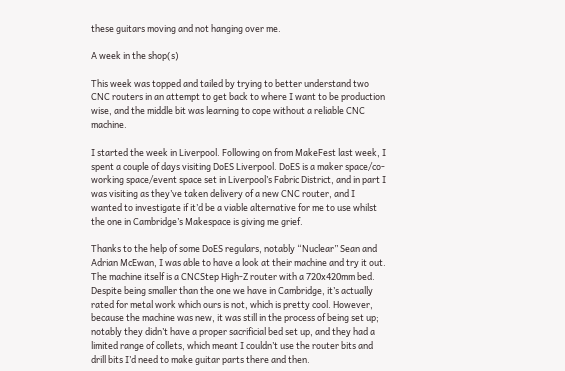these guitars moving and not hanging over me.

A week in the shop(s)

This week was topped and tailed by trying to better understand two CNC routers in an attempt to get back to where I want to be production wise, and the middle bit was learning to cope without a reliable CNC machine.

I started the week in Liverpool. Following on from MakeFest last week, I spent a couple of days visiting DoES Liverpool. DoES is a maker space/co-working space/event space set in Liverpool’s Fabric District, and in part I was visiting as they’ve taken delivery of a new CNC router, and I wanted to investigate if it’d be a viable alternative for me to use whilst the one in Cambridge’s Makespace is giving me grief.

Thanks to the help of some DoES regulars, notably “Nuclear” Sean and Adrian McEwan, I was able to have a look at their machine and try it out. The machine itself is a CNCStep High-Z router with a 720x420mm bed. Despite being smaller than the one we have in Cambridge, it’s actually rated for metal work which ours is not, which is pretty cool. However, because the machine was new, it was still in the process of being set up; notably they didn’t have a proper sacrificial bed set up, and they had a limited range of collets, which meant I couldn’t use the router bits and drill bits I’d need to make guitar parts there and then.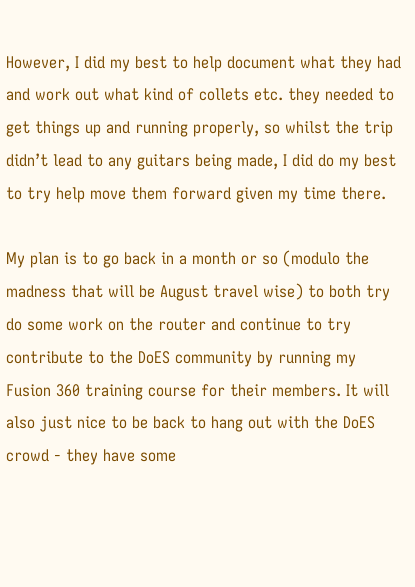However, I did my best to help document what they had and work out what kind of collets etc. they needed to get things up and running properly, so whilst the trip didn’t lead to any guitars being made, I did do my best to try help move them forward given my time there.

My plan is to go back in a month or so (modulo the madness that will be August travel wise) to both try do some work on the router and continue to try contribute to the DoES community by running my Fusion 360 training course for their members. It will also just nice to be back to hang out with the DoES crowd - they have some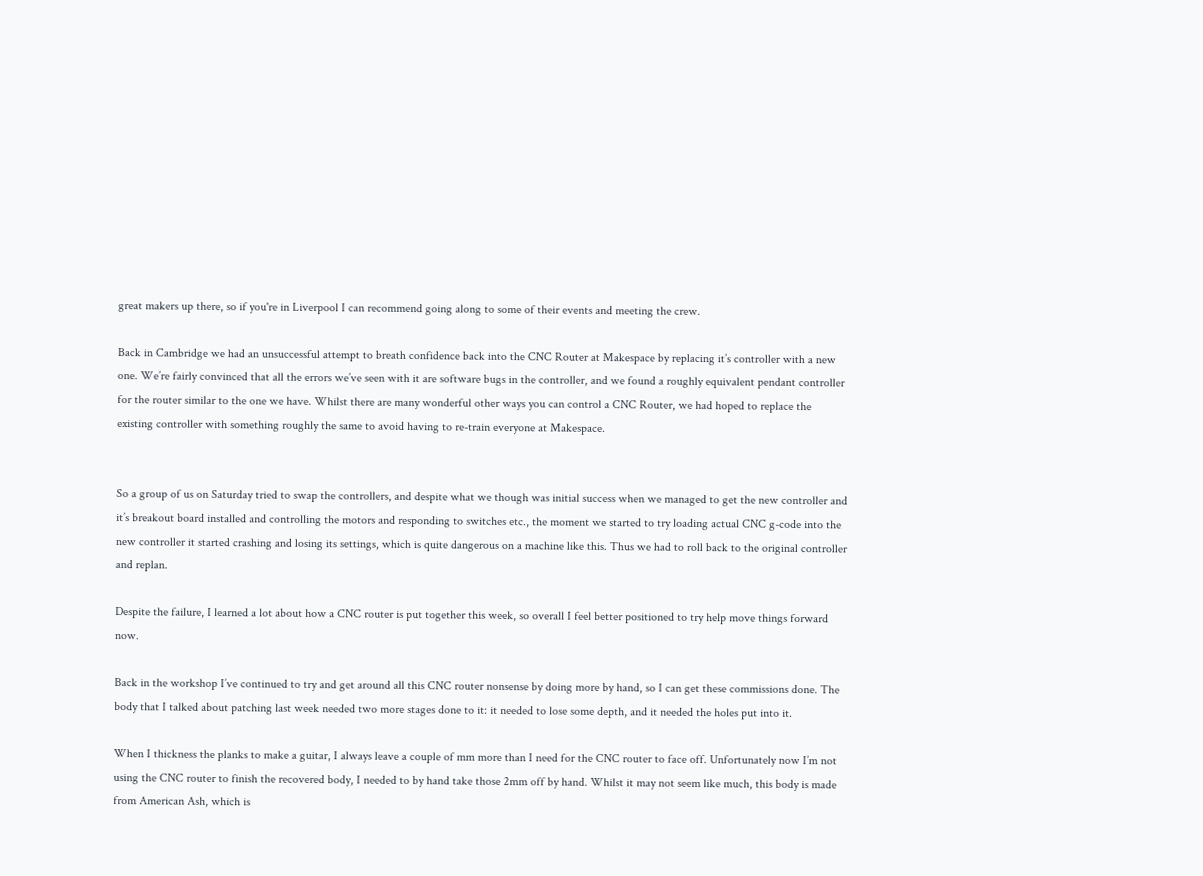great makers up there, so if you're in Liverpool I can recommend going along to some of their events and meeting the crew.

Back in Cambridge we had an unsuccessful attempt to breath confidence back into the CNC Router at Makespace by replacing it’s controller with a new one. We’re fairly convinced that all the errors we’ve seen with it are software bugs in the controller, and we found a roughly equivalent pendant controller for the router similar to the one we have. Whilst there are many wonderful other ways you can control a CNC Router, we had hoped to replace the existing controller with something roughly the same to avoid having to re-train everyone at Makespace.


So a group of us on Saturday tried to swap the controllers, and despite what we though was initial success when we managed to get the new controller and it’s breakout board installed and controlling the motors and responding to switches etc., the moment we started to try loading actual CNC g-code into the new controller it started crashing and losing its settings, which is quite dangerous on a machine like this. Thus we had to roll back to the original controller and replan.

Despite the failure, I learned a lot about how a CNC router is put together this week, so overall I feel better positioned to try help move things forward now.

Back in the workshop I’ve continued to try and get around all this CNC router nonsense by doing more by hand, so I can get these commissions done. The body that I talked about patching last week needed two more stages done to it: it needed to lose some depth, and it needed the holes put into it.

When I thickness the planks to make a guitar, I always leave a couple of mm more than I need for the CNC router to face off. Unfortunately now I’m not using the CNC router to finish the recovered body, I needed to by hand take those 2mm off by hand. Whilst it may not seem like much, this body is made from American Ash, which is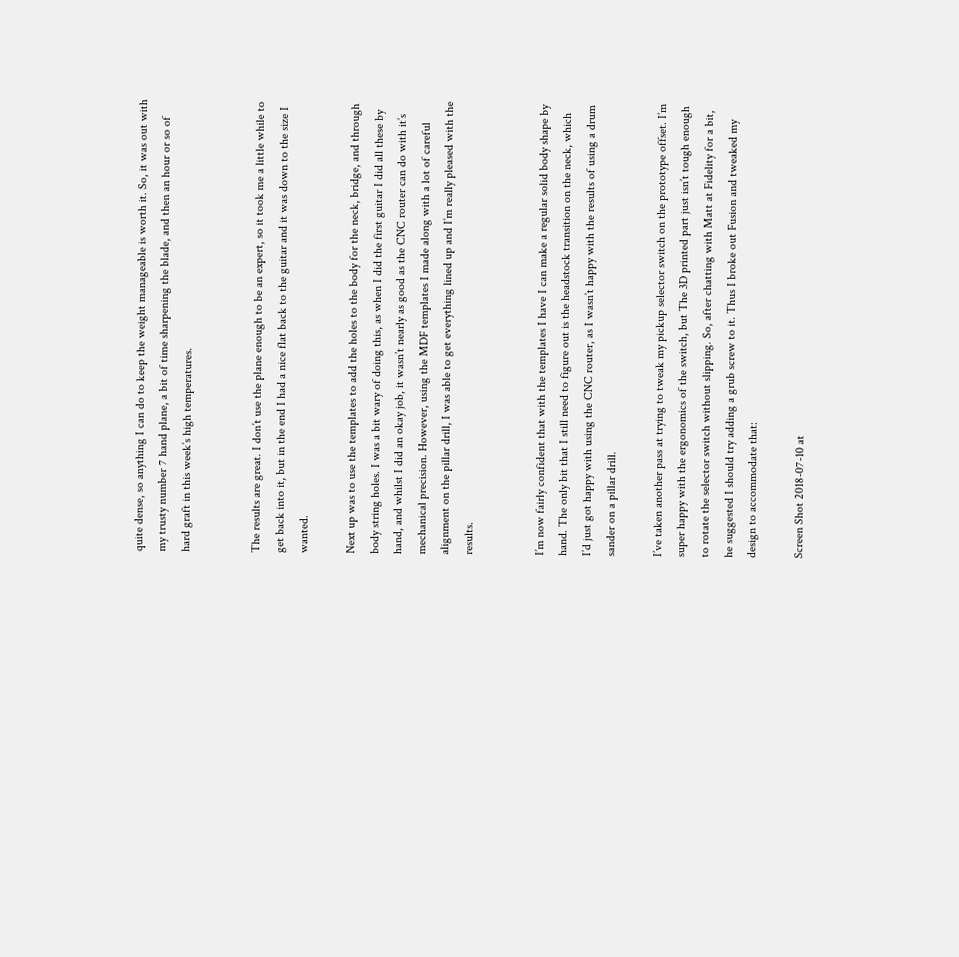quite dense, so anything I can do to keep the weight manageable is worth it. So, it was out with my trusty number 7 hand plane, a bit of time sharpening the blade, and then an hour or so of hard graft in this week’s high temperatures.


The results are great. I don’t use the plane enough to be an expert, so it took me a little while to get back into it, but in the end I had a nice flat back to the guitar and it was down to the size I wanted.

Next up was to use the templates to add the holes to the body for the neck, bridge, and through body string holes. I was a bit wary of doing this, as when I did the first guitar I did all these by hand, and whilst I did an okay job, it wasn’t nearly as good as the CNC router can do with it’s mechanical precision. However, using the MDF templates I made along with a lot of careful alignment on the pillar drill, I was able to get everything lined up and I’m really pleased with the results.


I’m now fairly confident that with the templates I have I can make a regular solid body shape by hand. The only bit that I still need to figure out is the headstock transition on the neck, which I’d just got happy with using the CNC router, as I wasn’t happy with the results of using a drum sander on a pillar drill.

I’ve taken another pass at trying to tweak my pickup selector switch on the prototype offset. I’m super happy with the ergonomics of the switch, but The 3D printed part just isn’t tough enough to rotate the selector switch without slipping. So, after chatting with Matt at Fidelity for a bit, he suggested I should try adding a grub screw to it. Thus I broke out Fusion and tweaked my design to accommodate that:

Screen Shot 2018-07-10 at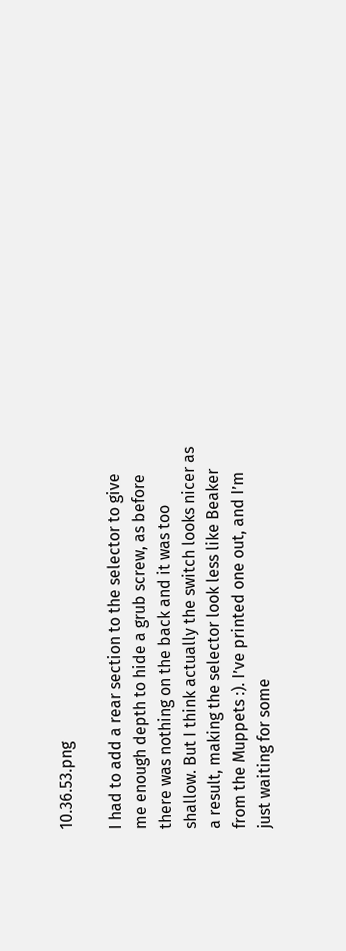10.36.53.png

I had to add a rear section to the selector to give me enough depth to hide a grub screw, as before there was nothing on the back and it was too shallow. But I think actually the switch looks nicer as a result, making the selector look less like Beaker from the Muppets :). I’ve printed one out, and I’m just waiting for some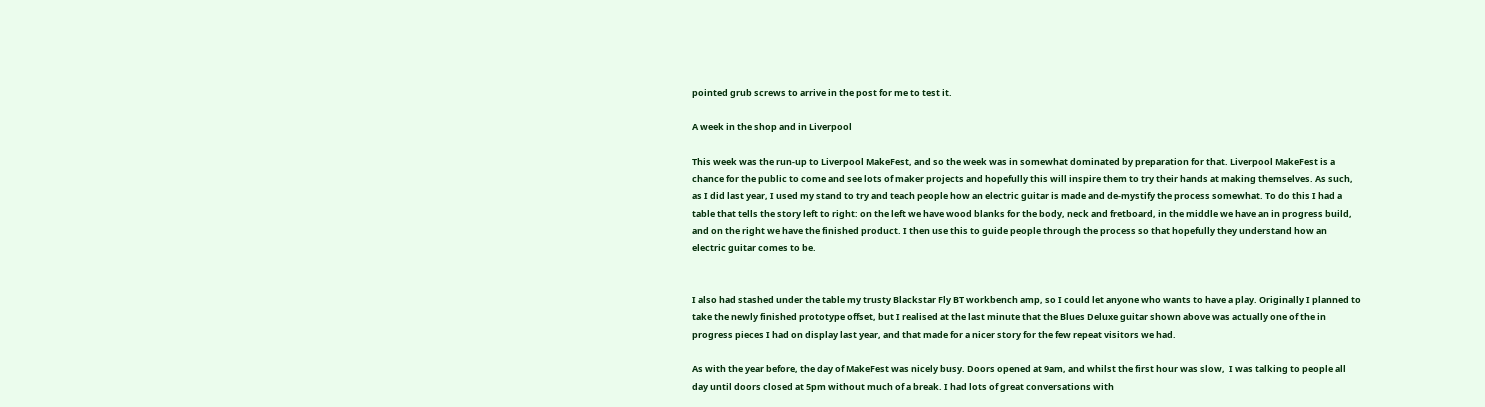pointed grub screws to arrive in the post for me to test it.

A week in the shop and in Liverpool

This week was the run-up to Liverpool MakeFest, and so the week was in somewhat dominated by preparation for that. Liverpool MakeFest is a chance for the public to come and see lots of maker projects and hopefully this will inspire them to try their hands at making themselves. As such, as I did last year, I used my stand to try and teach people how an electric guitar is made and de-mystify the process somewhat. To do this I had a table that tells the story left to right: on the left we have wood blanks for the body, neck and fretboard, in the middle we have an in progress build, and on the right we have the finished product. I then use this to guide people through the process so that hopefully they understand how an electric guitar comes to be.


I also had stashed under the table my trusty Blackstar Fly BT workbench amp, so I could let anyone who wants to have a play. Originally I planned to take the newly finished prototype offset, but I realised at the last minute that the Blues Deluxe guitar shown above was actually one of the in progress pieces I had on display last year, and that made for a nicer story for the few repeat visitors we had.

As with the year before, the day of MakeFest was nicely busy. Doors opened at 9am, and whilst the first hour was slow,  I was talking to people all day until doors closed at 5pm without much of a break. I had lots of great conversations with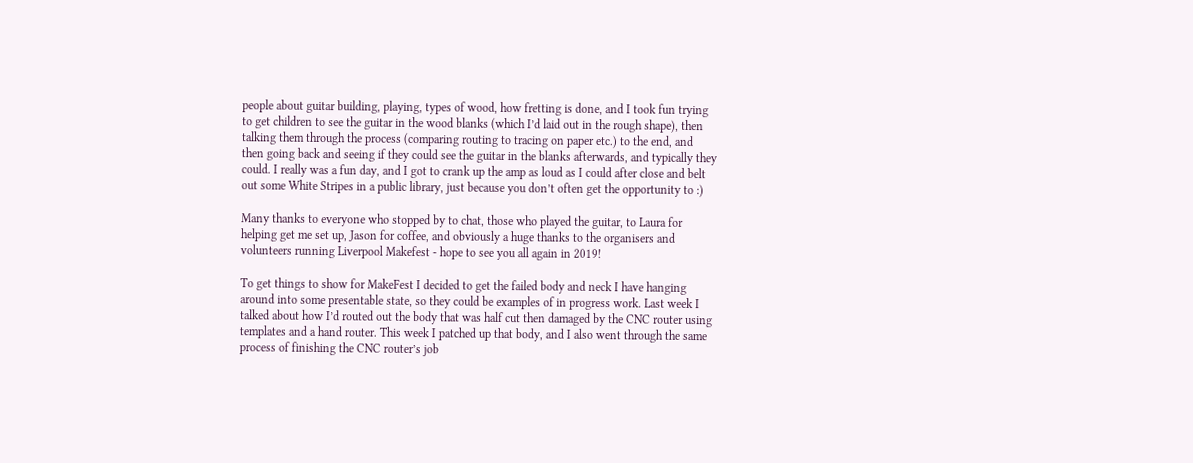people about guitar building, playing, types of wood, how fretting is done, and I took fun trying to get children to see the guitar in the wood blanks (which I’d laid out in the rough shape), then talking them through the process (comparing routing to tracing on paper etc.) to the end, and then going back and seeing if they could see the guitar in the blanks afterwards, and typically they could. I really was a fun day, and I got to crank up the amp as loud as I could after close and belt out some White Stripes in a public library, just because you don’t often get the opportunity to :)

Many thanks to everyone who stopped by to chat, those who played the guitar, to Laura for helping get me set up, Jason for coffee, and obviously a huge thanks to the organisers and volunteers running Liverpool Makefest - hope to see you all again in 2019!

To get things to show for MakeFest I decided to get the failed body and neck I have hanging around into some presentable state, so they could be examples of in progress work. Last week I talked about how I’d routed out the body that was half cut then damaged by the CNC router using templates and a hand router. This week I patched up that body, and I also went through the same process of finishing the CNC router’s job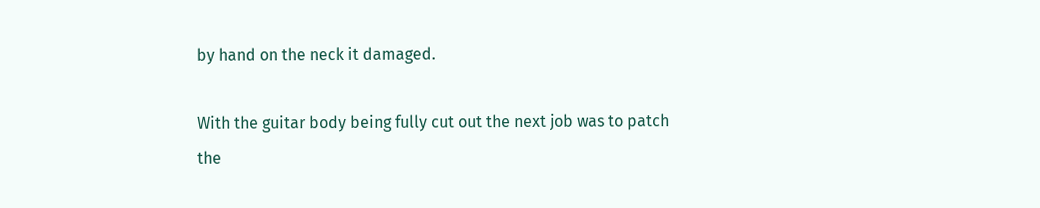by hand on the neck it damaged.

With the guitar body being fully cut out the next job was to patch the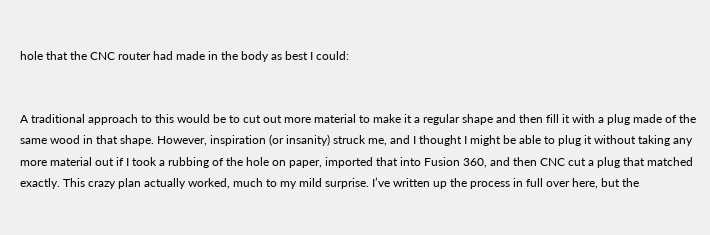hole that the CNC router had made in the body as best I could:


A traditional approach to this would be to cut out more material to make it a regular shape and then fill it with a plug made of the same wood in that shape. However, inspiration (or insanity) struck me, and I thought I might be able to plug it without taking any more material out if I took a rubbing of the hole on paper, imported that into Fusion 360, and then CNC cut a plug that matched exactly. This crazy plan actually worked, much to my mild surprise. I’ve written up the process in full over here, but the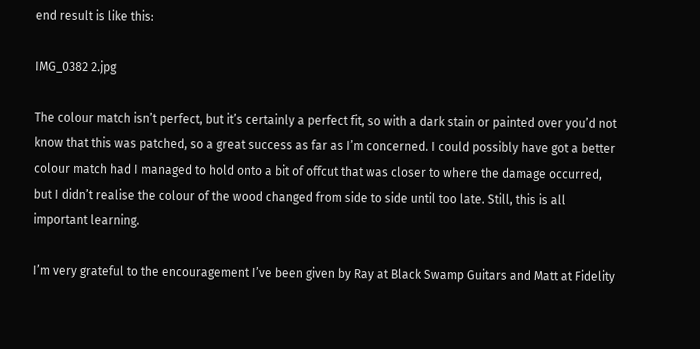end result is like this:

IMG_0382 2.jpg

The colour match isn’t perfect, but it’s certainly a perfect fit, so with a dark stain or painted over you’d not know that this was patched, so a great success as far as I’m concerned. I could possibly have got a better colour match had I managed to hold onto a bit of offcut that was closer to where the damage occurred, but I didn’t realise the colour of the wood changed from side to side until too late. Still, this is all important learning.

I’m very grateful to the encouragement I’ve been given by Ray at Black Swamp Guitars and Matt at Fidelity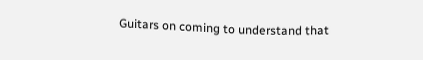Guitars on coming to understand that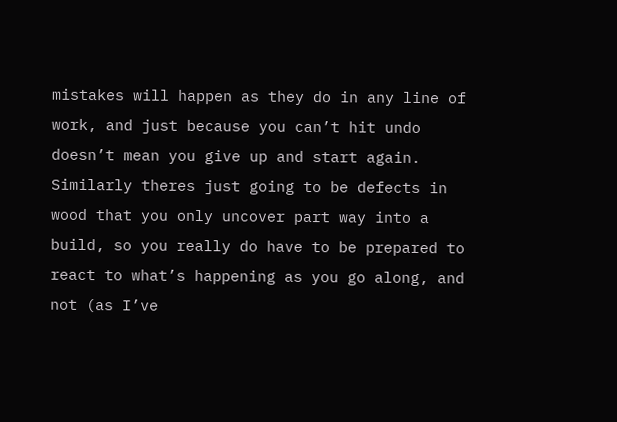mistakes will happen as they do in any line of work, and just because you can’t hit undo doesn’t mean you give up and start again. Similarly theres just going to be defects in wood that you only uncover part way into a build, so you really do have to be prepared to react to what’s happening as you go along, and not (as I’ve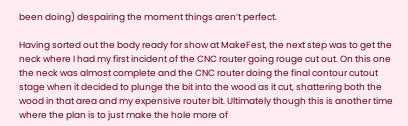been doing) despairing the moment things aren’t perfect.

Having sorted out the body ready for show at MakeFest, the next step was to get the neck where I had my first incident of the CNC router going rouge cut out. On this one the neck was almost complete and the CNC router doing the final contour cutout stage when it decided to plunge the bit into the wood as it cut, shattering both the wood in that area and my expensive router bit. Ultimately though this is another time where the plan is to just make the hole more of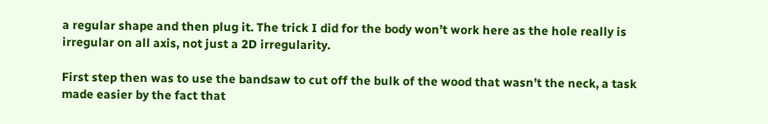a regular shape and then plug it. The trick I did for the body won’t work here as the hole really is irregular on all axis, not just a 2D irregularity.

First step then was to use the bandsaw to cut off the bulk of the wood that wasn’t the neck, a task made easier by the fact that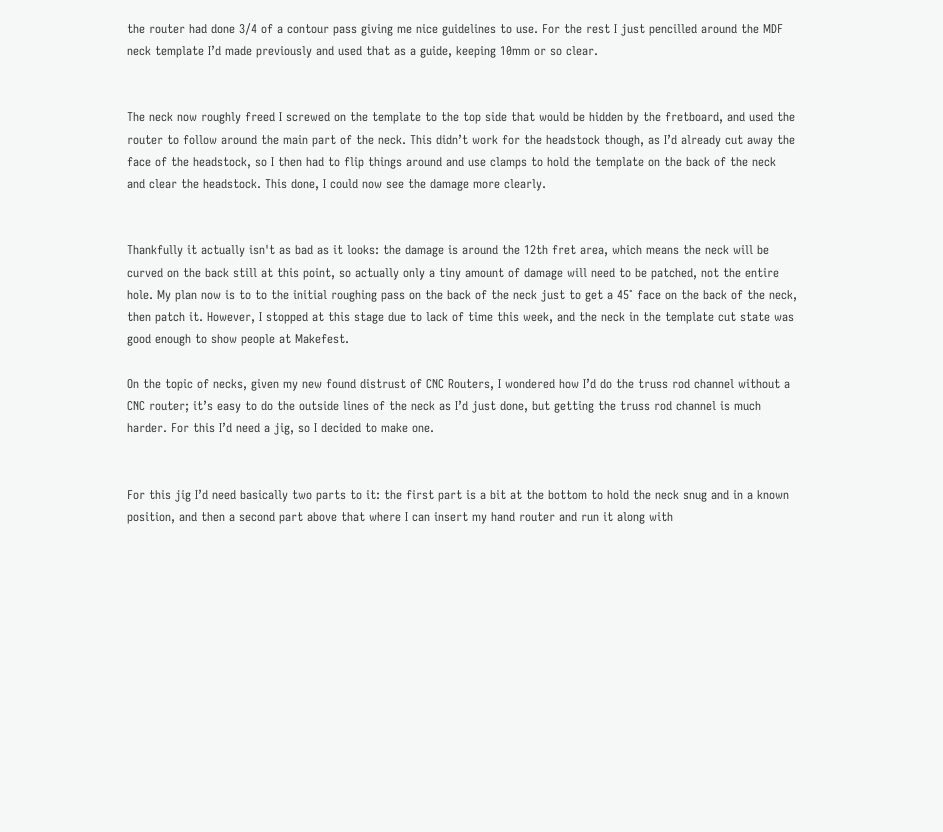the router had done 3/4 of a contour pass giving me nice guidelines to use. For the rest I just pencilled around the MDF neck template I’d made previously and used that as a guide, keeping 10mm or so clear.


The neck now roughly freed I screwed on the template to the top side that would be hidden by the fretboard, and used the router to follow around the main part of the neck. This didn’t work for the headstock though, as I’d already cut away the face of the headstock, so I then had to flip things around and use clamps to hold the template on the back of the neck and clear the headstock. This done, I could now see the damage more clearly.


Thankfully it actually isn't as bad as it looks: the damage is around the 12th fret area, which means the neck will be curved on the back still at this point, so actually only a tiny amount of damage will need to be patched, not the entire hole. My plan now is to to the initial roughing pass on the back of the neck just to get a 45˚ face on the back of the neck, then patch it. However, I stopped at this stage due to lack of time this week, and the neck in the template cut state was good enough to show people at Makefest.

On the topic of necks, given my new found distrust of CNC Routers, I wondered how I’d do the truss rod channel without a CNC router; it’s easy to do the outside lines of the neck as I’d just done, but getting the truss rod channel is much harder. For this I’d need a jig, so I decided to make one.


For this jig I’d need basically two parts to it: the first part is a bit at the bottom to hold the neck snug and in a known position, and then a second part above that where I can insert my hand router and run it along with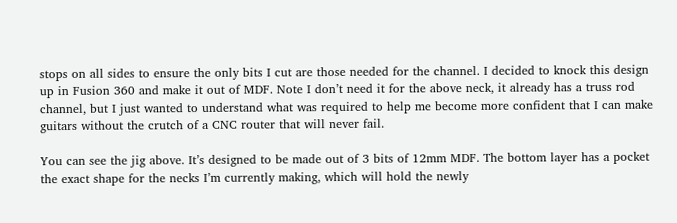stops on all sides to ensure the only bits I cut are those needed for the channel. I decided to knock this design up in Fusion 360 and make it out of MDF. Note I don’t need it for the above neck, it already has a truss rod channel, but I just wanted to understand what was required to help me become more confident that I can make guitars without the crutch of a CNC router that will never fail.

You can see the jig above. It’s designed to be made out of 3 bits of 12mm MDF. The bottom layer has a pocket the exact shape for the necks I’m currently making, which will hold the newly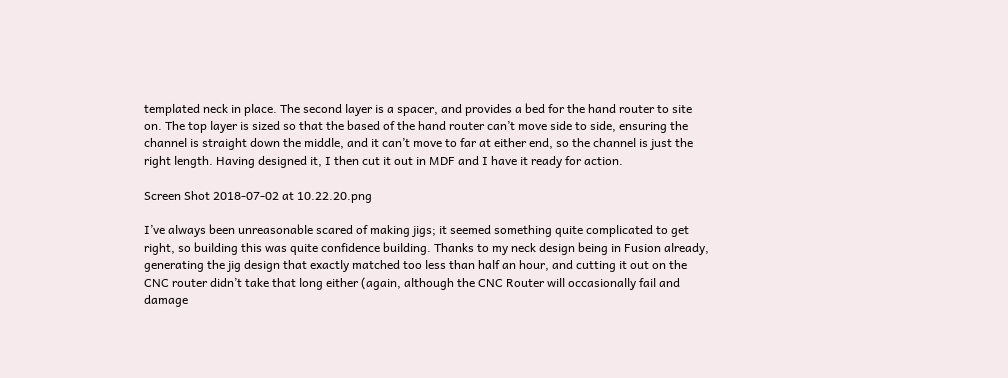templated neck in place. The second layer is a spacer, and provides a bed for the hand router to site on. The top layer is sized so that the based of the hand router can’t move side to side, ensuring the channel is straight down the middle, and it can’t move to far at either end, so the channel is just the right length. Having designed it, I then cut it out in MDF and I have it ready for action.

Screen Shot 2018-07-02 at 10.22.20.png

I’ve always been unreasonable scared of making jigs; it seemed something quite complicated to get right, so building this was quite confidence building. Thanks to my neck design being in Fusion already, generating the jig design that exactly matched too less than half an hour, and cutting it out on the CNC router didn’t take that long either (again, although the CNC Router will occasionally fail and damage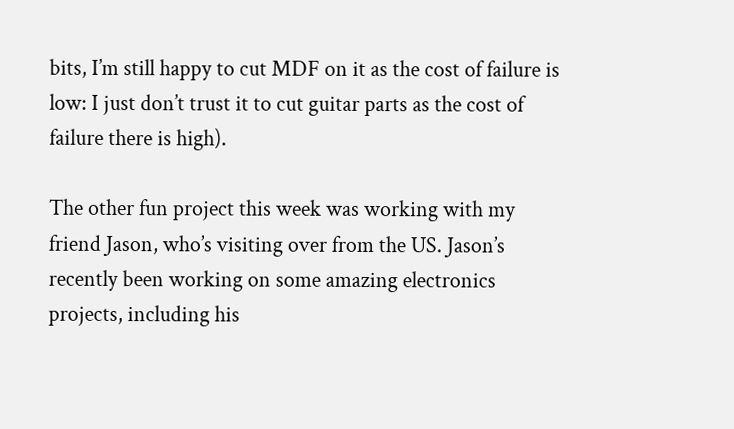bits, I’m still happy to cut MDF on it as the cost of failure is low: I just don’t trust it to cut guitar parts as the cost of failure there is high).

The other fun project this week was working with my friend Jason, who’s visiting over from the US. Jason’s recently been working on some amazing electronics projects, including his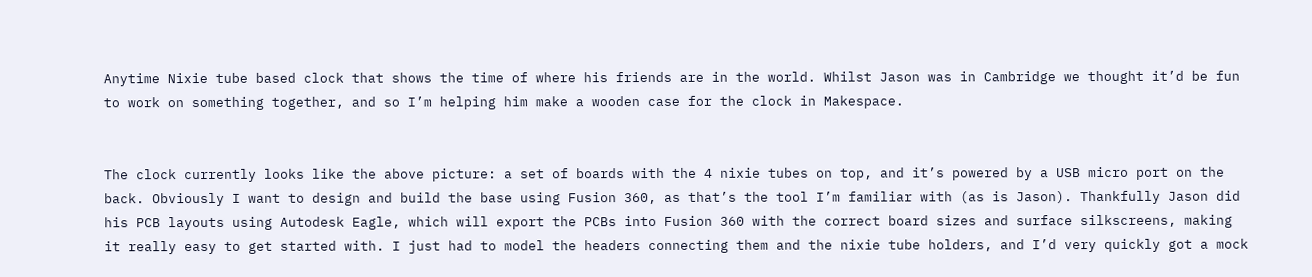Anytime Nixie tube based clock that shows the time of where his friends are in the world. Whilst Jason was in Cambridge we thought it’d be fun to work on something together, and so I’m helping him make a wooden case for the clock in Makespace.


The clock currently looks like the above picture: a set of boards with the 4 nixie tubes on top, and it’s powered by a USB micro port on the back. Obviously I want to design and build the base using Fusion 360, as that’s the tool I’m familiar with (as is Jason). Thankfully Jason did his PCB layouts using Autodesk Eagle, which will export the PCBs into Fusion 360 with the correct board sizes and surface silkscreens, making it really easy to get started with. I just had to model the headers connecting them and the nixie tube holders, and I’d very quickly got a mock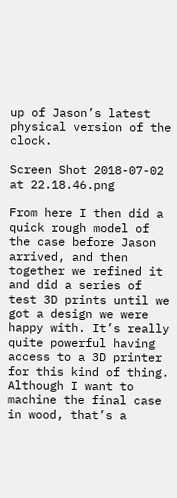up of Jason’s latest physical version of the clock.

Screen Shot 2018-07-02 at 22.18.46.png

From here I then did a quick rough model of the case before Jason arrived, and then together we refined it and did a series of test 3D prints until we got a design we were happy with. It’s really quite powerful having access to a 3D printer for this kind of thing. Although I want to machine the final case in wood, that’s a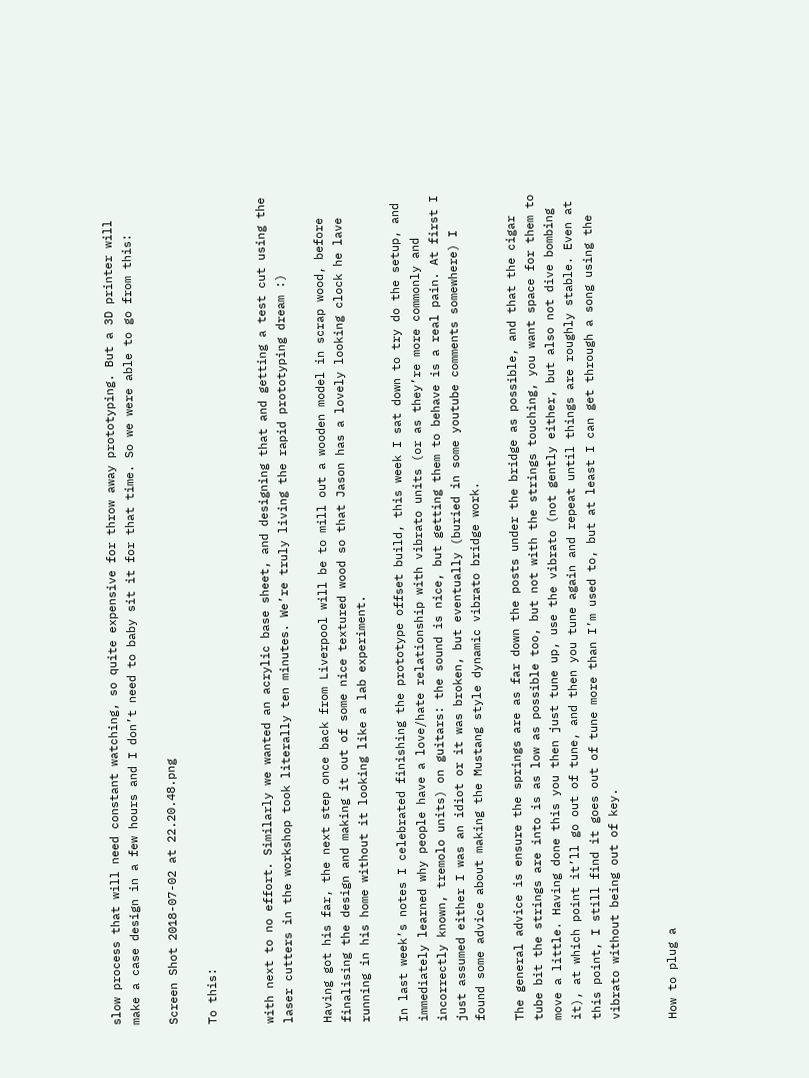slow process that will need constant watching, so quite expensive for throw away prototyping. But a 3D printer will make a case design in a few hours and I don’t need to baby sit it for that time. So we were able to go from this:

Screen Shot 2018-07-02 at 22.20.48.png

To this:


with next to no effort. Similarly we wanted an acrylic base sheet, and designing that and getting a test cut using the laser cutters in the workshop took literally ten minutes. We’re truly living the rapid prototyping dream :)

Having got his far, the next step once back from Liverpool will be to mill out a wooden model in scrap wood, before finalising the design and making it out of some nice textured wood so that Jason has a lovely looking clock he lave running in his home without it looking like a lab experiment.

In last week’s notes I celebrated finishing the prototype offset build, this week I sat down to try do the setup, and immediately learned why people have a love/hate relationship with vibrato units (or as they’re more commonly and incorrectly known, tremolo units) on guitars: the sound is nice, but getting them to behave is a real pain. At first I just assumed either I was an idiot or it was broken, but eventually (buried in some youtube comments somewhere) I found some advice about making the Mustang style dynamic vibrato bridge work.

The general advice is ensure the springs are as far down the posts under the bridge as possible, and that the cigar tube bit the strings are into is as low as possible too, but not with the strings touching, you want space for them to move a little. Having done this you then just tune up, use the vibrato (not gently either, but also not dive bombing it), at which point it’ll go out of tune, and then you tune again and repeat until things are roughly stable. Even at this point, I still find it goes out of tune more than I’m used to, but at least I can get through a song using the vibrato without being out of key.


How to plug a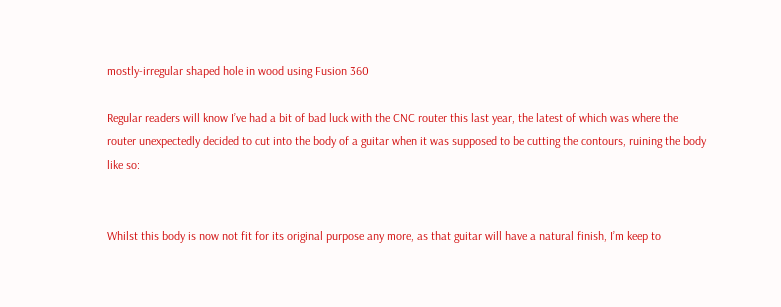mostly-irregular shaped hole in wood using Fusion 360

Regular readers will know I’ve had a bit of bad luck with the CNC router this last year, the latest of which was where the router unexpectedly decided to cut into the body of a guitar when it was supposed to be cutting the contours, ruining the body like so:


Whilst this body is now not fit for its original purpose any more, as that guitar will have a natural finish, I’m keep to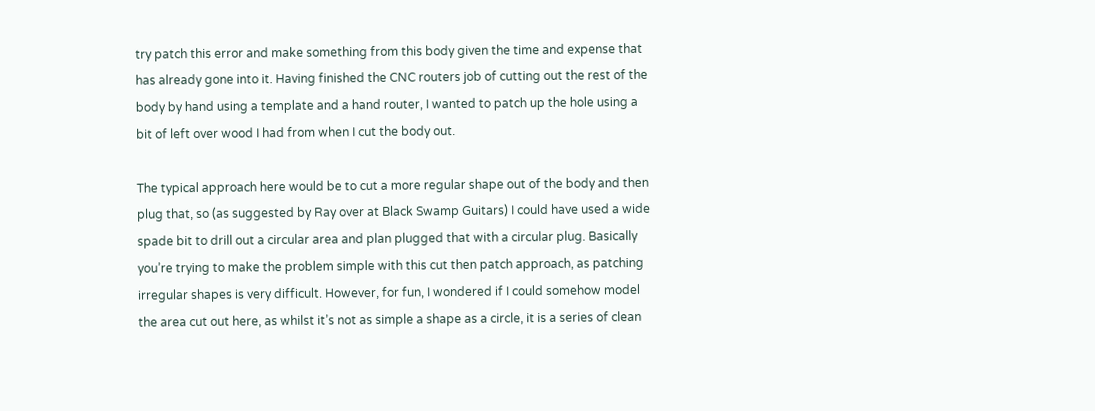try patch this error and make something from this body given the time and expense that has already gone into it. Having finished the CNC routers job of cutting out the rest of the body by hand using a template and a hand router, I wanted to patch up the hole using a bit of left over wood I had from when I cut the body out.

The typical approach here would be to cut a more regular shape out of the body and then plug that, so (as suggested by Ray over at Black Swamp Guitars) I could have used a wide spade bit to drill out a circular area and plan plugged that with a circular plug. Basically you’re trying to make the problem simple with this cut then patch approach, as patching irregular shapes is very difficult. However, for fun, I wondered if I could somehow model the area cut out here, as whilst it’s not as simple a shape as a circle, it is a series of clean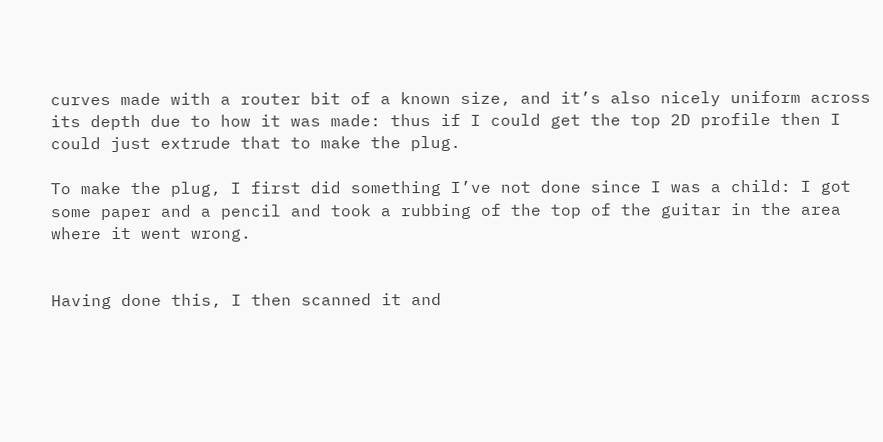curves made with a router bit of a known size, and it’s also nicely uniform across its depth due to how it was made: thus if I could get the top 2D profile then I could just extrude that to make the plug.

To make the plug, I first did something I’ve not done since I was a child: I got some paper and a pencil and took a rubbing of the top of the guitar in the area where it went wrong.


Having done this, I then scanned it and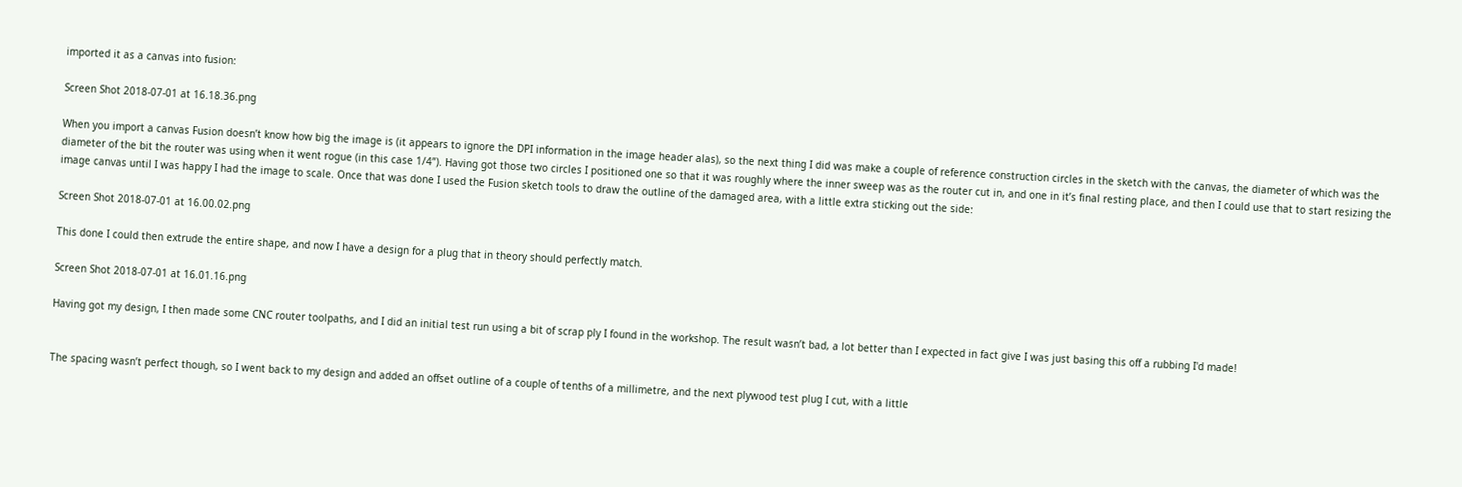imported it as a canvas into fusion:

Screen Shot 2018-07-01 at 16.18.36.png

When you import a canvas Fusion doesn’t know how big the image is (it appears to ignore the DPI information in the image header alas), so the next thing I did was make a couple of reference construction circles in the sketch with the canvas, the diameter of which was the diameter of the bit the router was using when it went rogue (in this case 1/4”). Having got those two circles I positioned one so that it was roughly where the inner sweep was as the router cut in, and one in it’s final resting place, and then I could use that to start resizing the image canvas until I was happy I had the image to scale. Once that was done I used the Fusion sketch tools to draw the outline of the damaged area, with a little extra sticking out the side:

Screen Shot 2018-07-01 at 16.00.02.png

This done I could then extrude the entire shape, and now I have a design for a plug that in theory should perfectly match.

Screen Shot 2018-07-01 at 16.01.16.png

Having got my design, I then made some CNC router toolpaths, and I did an initial test run using a bit of scrap ply I found in the workshop. The result wasn’t bad, a lot better than I expected in fact give I was just basing this off a rubbing I'd made!


The spacing wasn’t perfect though, so I went back to my design and added an offset outline of a couple of tenths of a millimetre, and the next plywood test plug I cut, with a little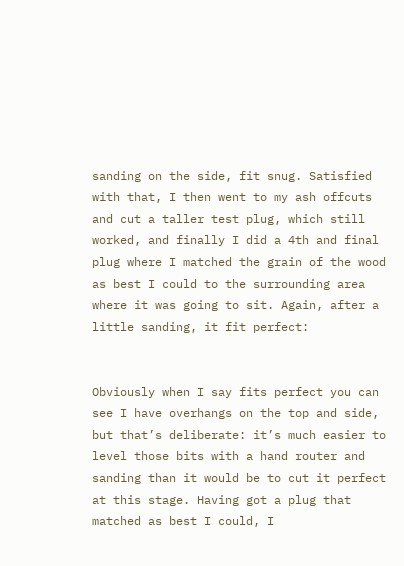sanding on the side, fit snug. Satisfied with that, I then went to my ash offcuts and cut a taller test plug, which still worked, and finally I did a 4th and final plug where I matched the grain of the wood as best I could to the surrounding area where it was going to sit. Again, after a little sanding, it fit perfect:


Obviously when I say fits perfect you can see I have overhangs on the top and side, but that’s deliberate: it’s much easier to level those bits with a hand router and sanding than it would be to cut it perfect at this stage. Having got a plug that matched as best I could, I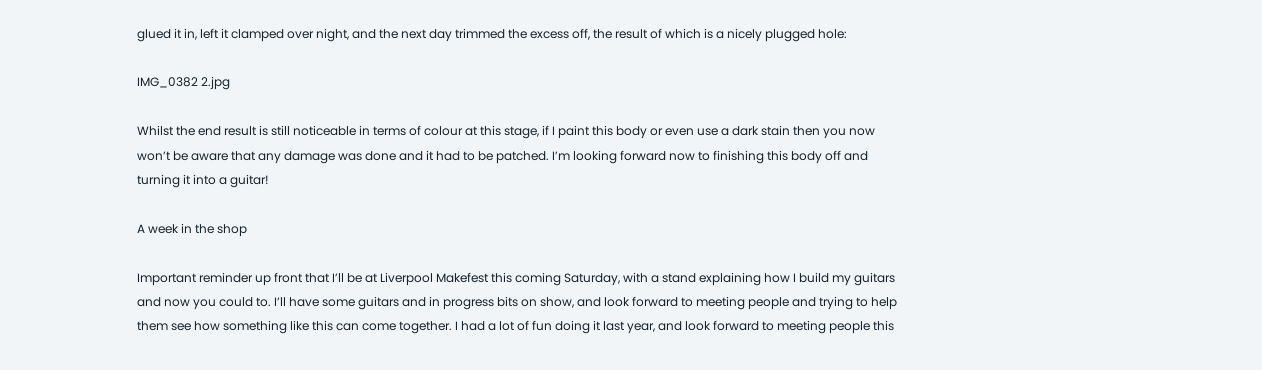glued it in, left it clamped over night, and the next day trimmed the excess off, the result of which is a nicely plugged hole:

IMG_0382 2.jpg

Whilst the end result is still noticeable in terms of colour at this stage, if I paint this body or even use a dark stain then you now won’t be aware that any damage was done and it had to be patched. I’m looking forward now to finishing this body off and turning it into a guitar!

A week in the shop

Important reminder up front that I’ll be at Liverpool Makefest this coming Saturday, with a stand explaining how I build my guitars and now you could to. I’ll have some guitars and in progress bits on show, and look forward to meeting people and trying to help them see how something like this can come together. I had a lot of fun doing it last year, and look forward to meeting people this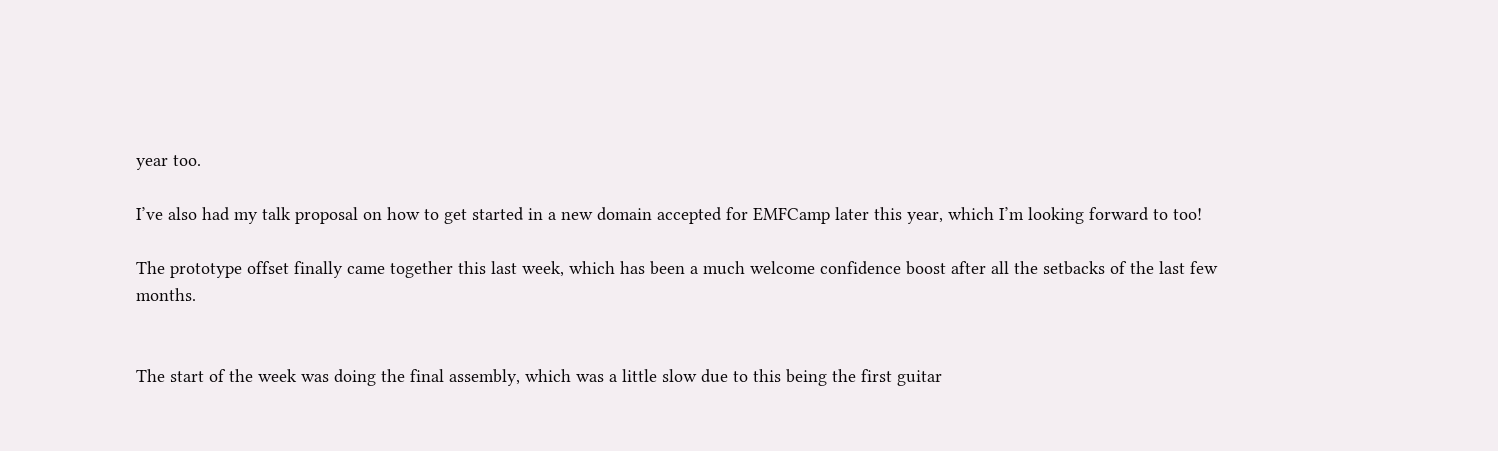year too.

I’ve also had my talk proposal on how to get started in a new domain accepted for EMFCamp later this year, which I’m looking forward to too!

The prototype offset finally came together this last week, which has been a much welcome confidence boost after all the setbacks of the last few months.


The start of the week was doing the final assembly, which was a little slow due to this being the first guitar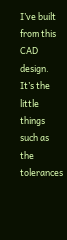I’ve built from this CAD design. It’s the little things such as the tolerances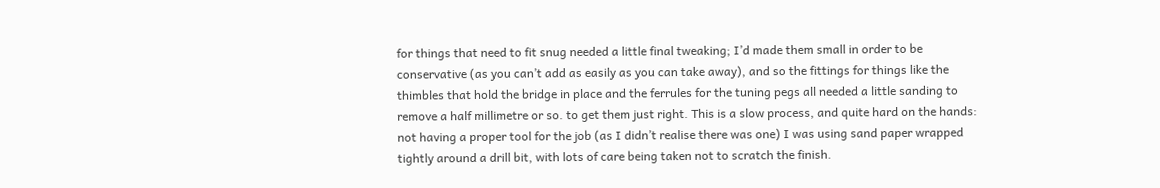for things that need to fit snug needed a little final tweaking; I’d made them small in order to be conservative (as you can’t add as easily as you can take away), and so the fittings for things like the thimbles that hold the bridge in place and the ferrules for the tuning pegs all needed a little sanding to remove a half millimetre or so. to get them just right. This is a slow process, and quite hard on the hands: not having a proper tool for the job (as I didn’t realise there was one) I was using sand paper wrapped tightly around a drill bit, with lots of care being taken not to scratch the finish.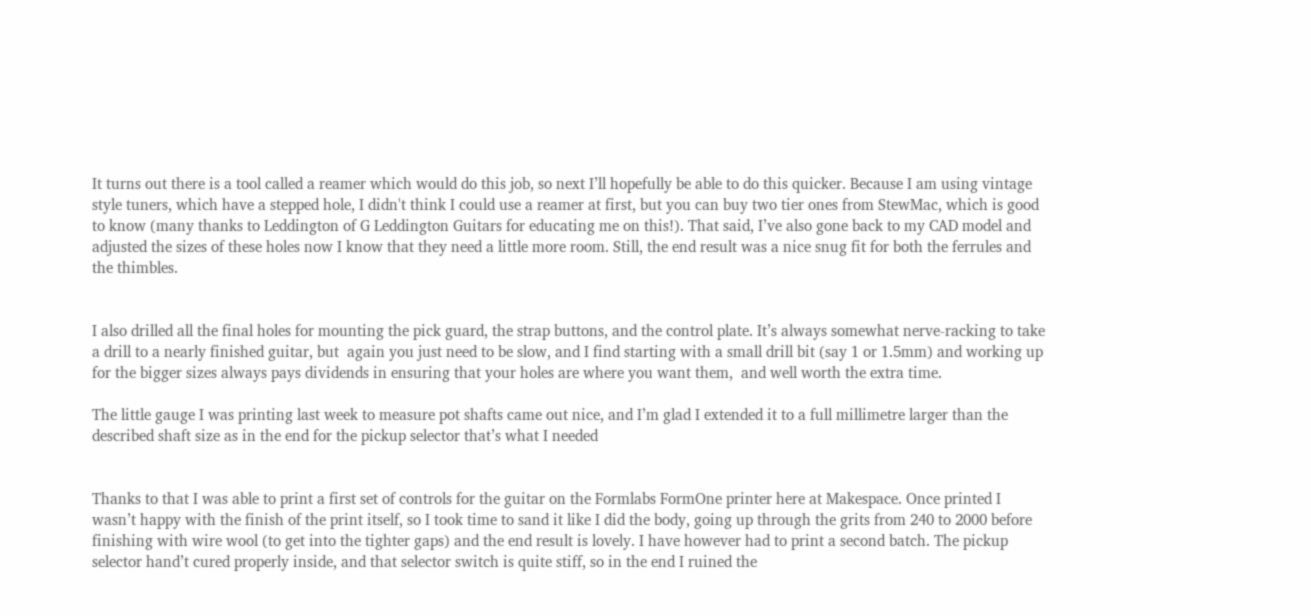It turns out there is a tool called a reamer which would do this job, so next I’ll hopefully be able to do this quicker. Because I am using vintage style tuners, which have a stepped hole, I didn't think I could use a reamer at first, but you can buy two tier ones from StewMac, which is good to know (many thanks to Leddington of G Leddington Guitars for educating me on this!). That said, I’ve also gone back to my CAD model and adjusted the sizes of these holes now I know that they need a little more room. Still, the end result was a nice snug fit for both the ferrules and the thimbles.


I also drilled all the final holes for mounting the pick guard, the strap buttons, and the control plate. It’s always somewhat nerve-racking to take a drill to a nearly finished guitar, but  again you just need to be slow, and I find starting with a small drill bit (say 1 or 1.5mm) and working up for the bigger sizes always pays dividends in ensuring that your holes are where you want them,  and well worth the extra time.

The little gauge I was printing last week to measure pot shafts came out nice, and I’m glad I extended it to a full millimetre larger than the described shaft size as in the end for the pickup selector that’s what I needed


Thanks to that I was able to print a first set of controls for the guitar on the Formlabs FormOne printer here at Makespace. Once printed I wasn’t happy with the finish of the print itself, so I took time to sand it like I did the body, going up through the grits from 240 to 2000 before finishing with wire wool (to get into the tighter gaps) and the end result is lovely. I have however had to print a second batch. The pickup selector hand’t cured properly inside, and that selector switch is quite stiff, so in the end I ruined the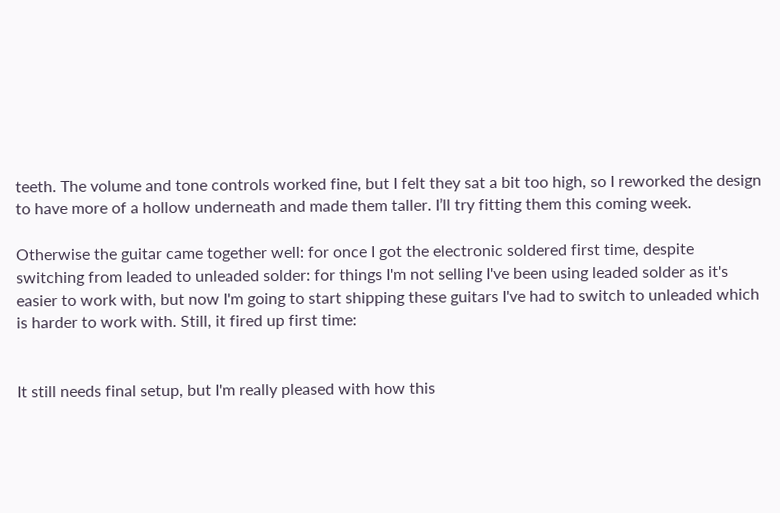teeth. The volume and tone controls worked fine, but I felt they sat a bit too high, so I reworked the design to have more of a hollow underneath and made them taller. I’ll try fitting them this coming week.

Otherwise the guitar came together well: for once I got the electronic soldered first time, despite switching from leaded to unleaded solder: for things I'm not selling I've been using leaded solder as it's easier to work with, but now I'm going to start shipping these guitars I've had to switch to unleaded which is harder to work with. Still, it fired up first time:


It still needs final setup, but I'm really pleased with how this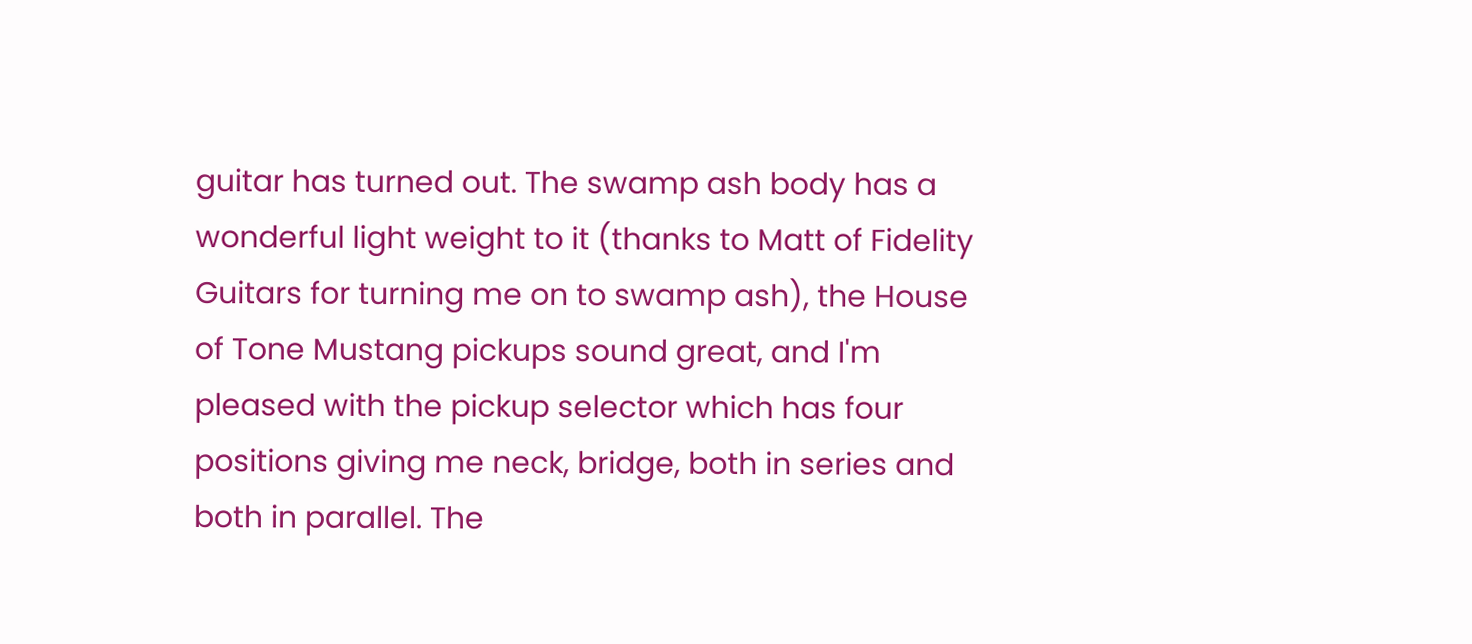guitar has turned out. The swamp ash body has a wonderful light weight to it (thanks to Matt of Fidelity Guitars for turning me on to swamp ash), the House of Tone Mustang pickups sound great, and I'm pleased with the pickup selector which has four positions giving me neck, bridge, both in series and both in parallel. The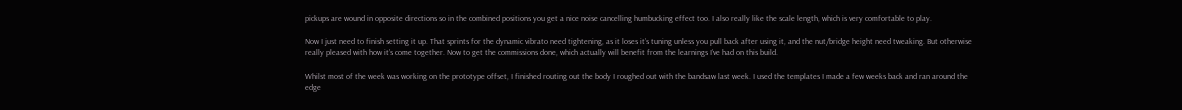pickups are wound in opposite directions so in the combined positions you get a nice noise cancelling humbucking effect too. I also really like the scale length, which is very comfortable to play.

Now I just need to finish setting it up. That sprints for the dynamic vibrato need tightening, as it loses it’s tuning unless you pull back after using it, and the nut/bridge height need tweaking. But otherwise really pleased with how it’s come together. Now to get the commissions done, which actually will benefit from the learnings I’ve had on this build.

Whilst most of the week was working on the prototype offset, I finished routing out the body I roughed out with the bandsaw last week. I used the templates I made a few weeks back and ran around the edge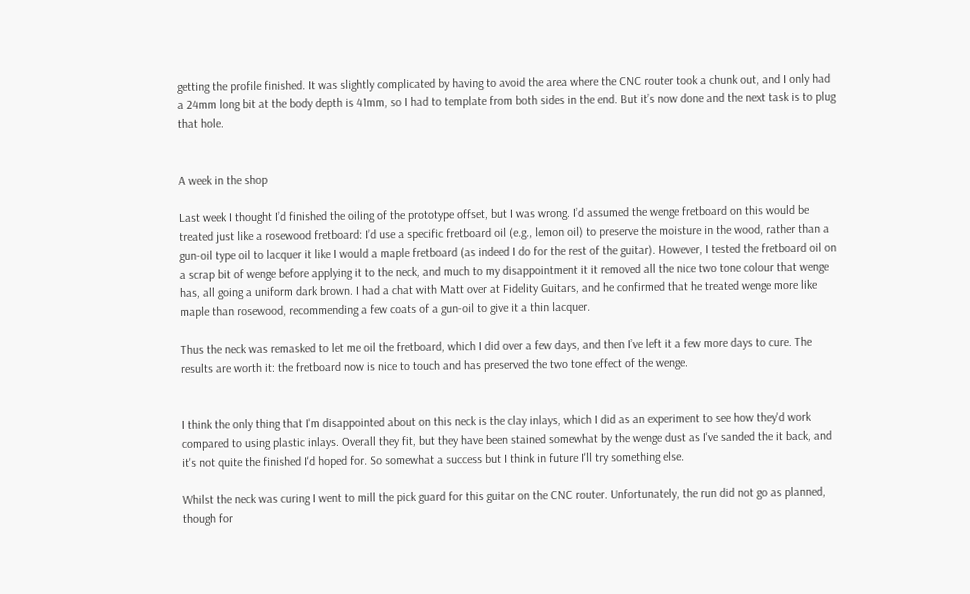getting the profile finished. It was slightly complicated by having to avoid the area where the CNC router took a chunk out, and I only had a 24mm long bit at the body depth is 41mm, so I had to template from both sides in the end. But it’s now done and the next task is to plug that hole.


A week in the shop

Last week I thought I’d finished the oiling of the prototype offset, but I was wrong. I’d assumed the wenge fretboard on this would be treated just like a rosewood fretboard: I’d use a specific fretboard oil (e.g., lemon oil) to preserve the moisture in the wood, rather than a gun-oil type oil to lacquer it like I would a maple fretboard (as indeed I do for the rest of the guitar). However, I tested the fretboard oil on a scrap bit of wenge before applying it to the neck, and much to my disappointment it it removed all the nice two tone colour that wenge has, all going a uniform dark brown. I had a chat with Matt over at Fidelity Guitars, and he confirmed that he treated wenge more like maple than rosewood, recommending a few coats of a gun-oil to give it a thin lacquer.

Thus the neck was remasked to let me oil the fretboard, which I did over a few days, and then I’ve left it a few more days to cure. The results are worth it: the fretboard now is nice to touch and has preserved the two tone effect of the wenge.


I think the only thing that I'm disappointed about on this neck is the clay inlays, which I did as an experiment to see how they'd work compared to using plastic inlays. Overall they fit, but they have been stained somewhat by the wenge dust as I've sanded the it back, and it's not quite the finished I'd hoped for. So somewhat a success but I think in future I'll try something else.

Whilst the neck was curing I went to mill the pick guard for this guitar on the CNC router. Unfortunately, the run did not go as planned, though for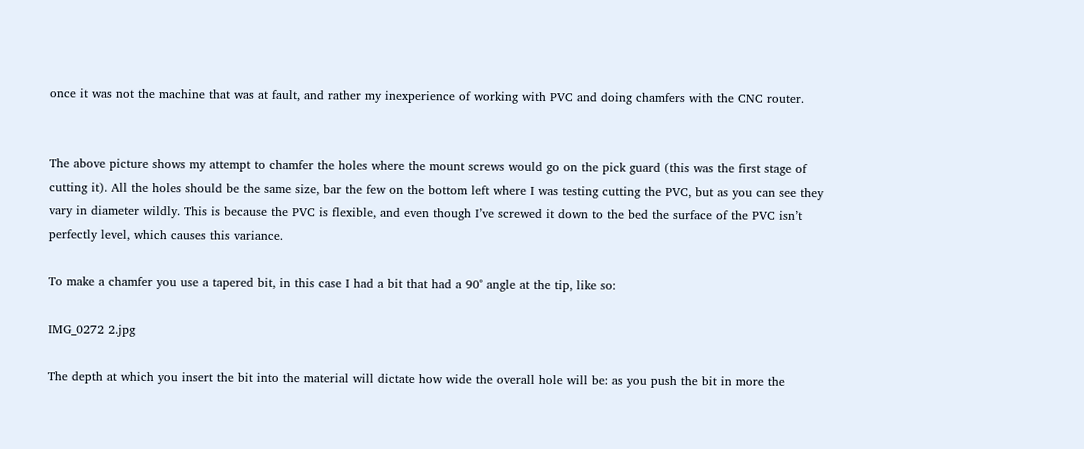once it was not the machine that was at fault, and rather my inexperience of working with PVC and doing chamfers with the CNC router.


The above picture shows my attempt to chamfer the holes where the mount screws would go on the pick guard (this was the first stage of cutting it). All the holes should be the same size, bar the few on the bottom left where I was testing cutting the PVC, but as you can see they vary in diameter wildly. This is because the PVC is flexible, and even though I’ve screwed it down to the bed the surface of the PVC isn’t perfectly level, which causes this variance.

To make a chamfer you use a tapered bit, in this case I had a bit that had a 90˚ angle at the tip, like so:

IMG_0272 2.jpg

The depth at which you insert the bit into the material will dictate how wide the overall hole will be: as you push the bit in more the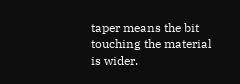taper means the bit touching the material is wider.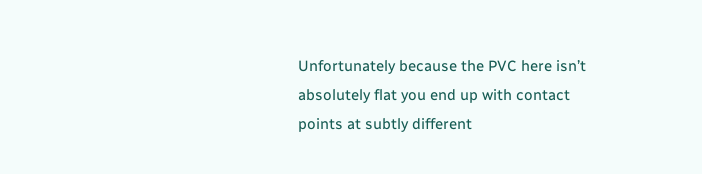Unfortunately because the PVC here isn’t absolutely flat you end up with contact points at subtly different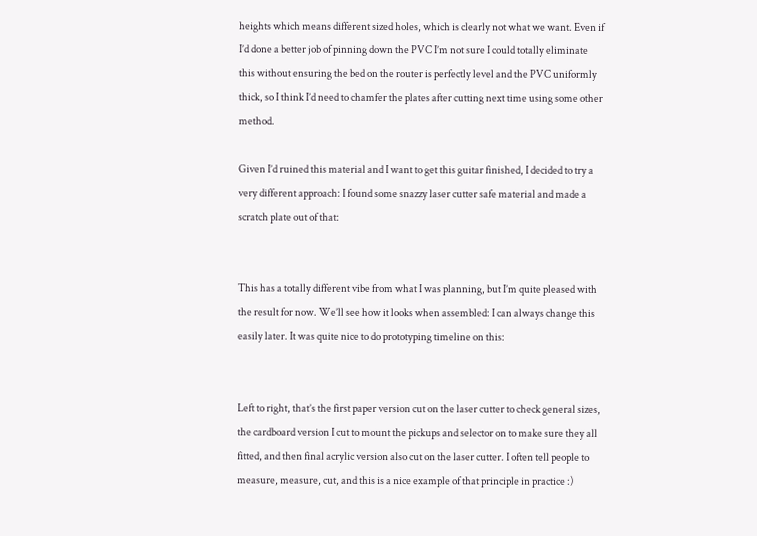heights which means different sized holes, which is clearly not what we want. Even if I’d done a better job of pinning down the PVC I’m not sure I could totally eliminate this without ensuring the bed on the router is perfectly level and the PVC uniformly thick, so I think I’d need to chamfer the plates after cutting next time using some other method.

Given I’d ruined this material and I want to get this guitar finished, I decided to try a very different approach: I found some snazzy laser cutter safe material and made a scratch plate out of that:


This has a totally different vibe from what I was planning, but I’m quite pleased with the result for now. We’ll see how it looks when assembled: I can always change this easily later. It was quite nice to do prototyping timeline on this:


Left to right, that’s the first paper version cut on the laser cutter to check general sizes, the cardboard version I cut to mount the pickups and selector on to make sure they all fitted, and then final acrylic version also cut on the laser cutter. I often tell people to measure, measure, cut, and this is a nice example of that principle in practice :)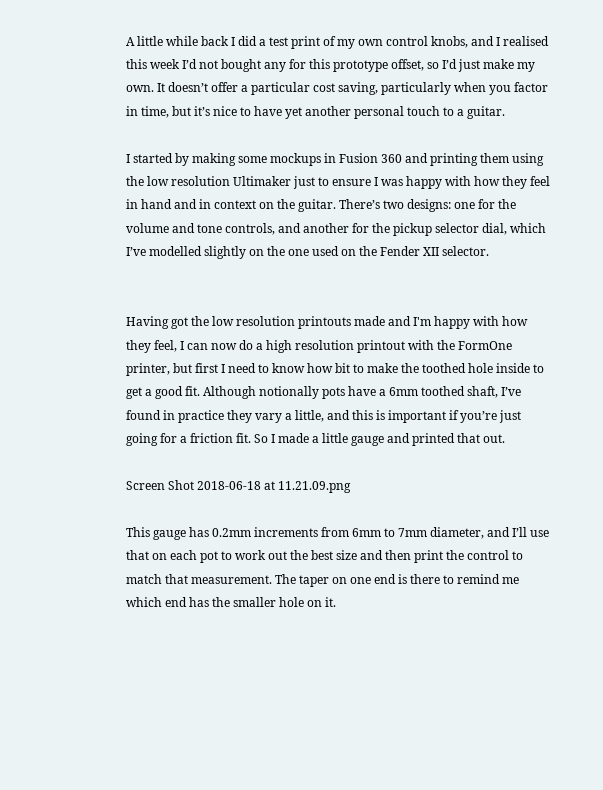A little while back I did a test print of my own control knobs, and I realised this week I’d not bought any for this prototype offset, so I’d just make my own. It doesn’t offer a particular cost saving, particularly when you factor in time, but it’s nice to have yet another personal touch to a guitar.

I started by making some mockups in Fusion 360 and printing them using the low resolution Ultimaker just to ensure I was happy with how they feel in hand and in context on the guitar. There’s two designs: one for the volume and tone controls, and another for the pickup selector dial, which I’ve modelled slightly on the one used on the Fender XII selector.


Having got the low resolution printouts made and I'm happy with how they feel, I can now do a high resolution printout with the FormOne printer, but first I need to know how bit to make the toothed hole inside to get a good fit. Although notionally pots have a 6mm toothed shaft, I’ve found in practice they vary a little, and this is important if you’re just going for a friction fit. So I made a little gauge and printed that out.

Screen Shot 2018-06-18 at 11.21.09.png

This gauge has 0.2mm increments from 6mm to 7mm diameter, and I’ll use that on each pot to work out the best size and then print the control to match that measurement. The taper on one end is there to remind me which end has the smaller hole on it.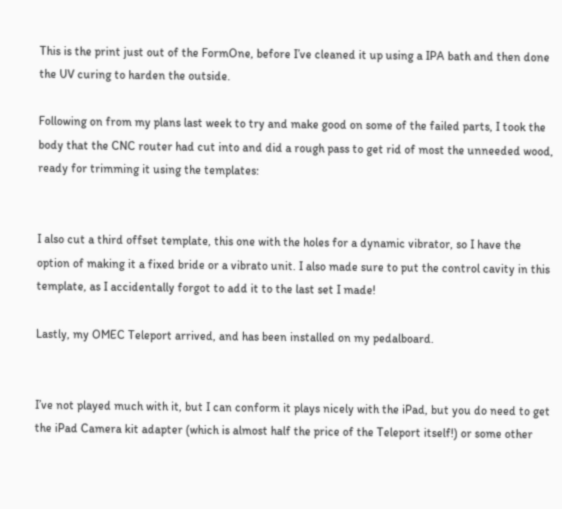This is the print just out of the FormOne, before I’ve cleaned it up using a IPA bath and then done the UV curing to harden the outside.

Following on from my plans last week to try and make good on some of the failed parts, I took the body that the CNC router had cut into and did a rough pass to get rid of most the unneeded wood, ready for trimming it using the templates:


I also cut a third offset template, this one with the holes for a dynamic vibrator, so I have the option of making it a fixed bride or a vibrato unit. I also made sure to put the control cavity in this template, as I accidentally forgot to add it to the last set I made!

Lastly, my OMEC Teleport arrived, and has been installed on my pedalboard.


I’ve not played much with it, but I can conform it plays nicely with the iPad, but you do need to get the iPad Camera kit adapter (which is almost half the price of the Teleport itself!) or some other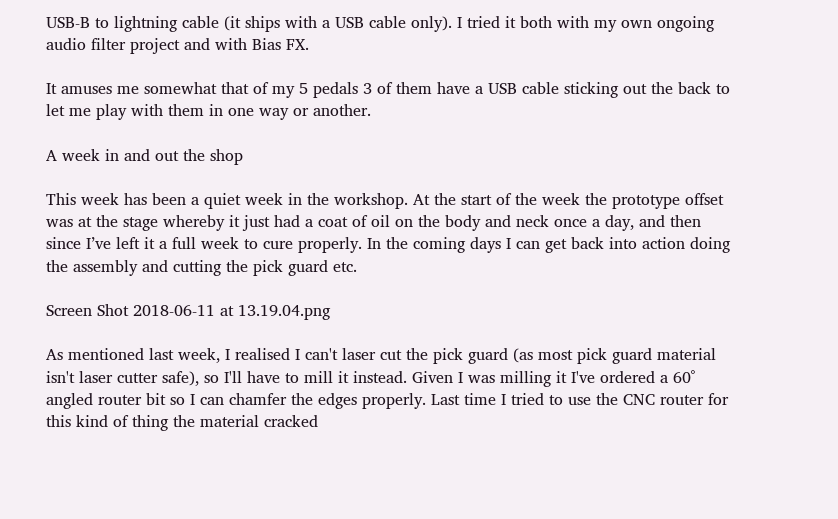USB-B to lightning cable (it ships with a USB cable only). I tried it both with my own ongoing audio filter project and with Bias FX.

It amuses me somewhat that of my 5 pedals 3 of them have a USB cable sticking out the back to let me play with them in one way or another.

A week in and out the shop

This week has been a quiet week in the workshop. At the start of the week the prototype offset was at the stage whereby it just had a coat of oil on the body and neck once a day, and then since I’ve left it a full week to cure properly. In the coming days I can get back into action doing the assembly and cutting the pick guard etc.

Screen Shot 2018-06-11 at 13.19.04.png

As mentioned last week, I realised I can't laser cut the pick guard (as most pick guard material isn't laser cutter safe), so I'll have to mill it instead. Given I was milling it I've ordered a 60˚ angled router bit so I can chamfer the edges properly. Last time I tried to use the CNC router for this kind of thing the material cracked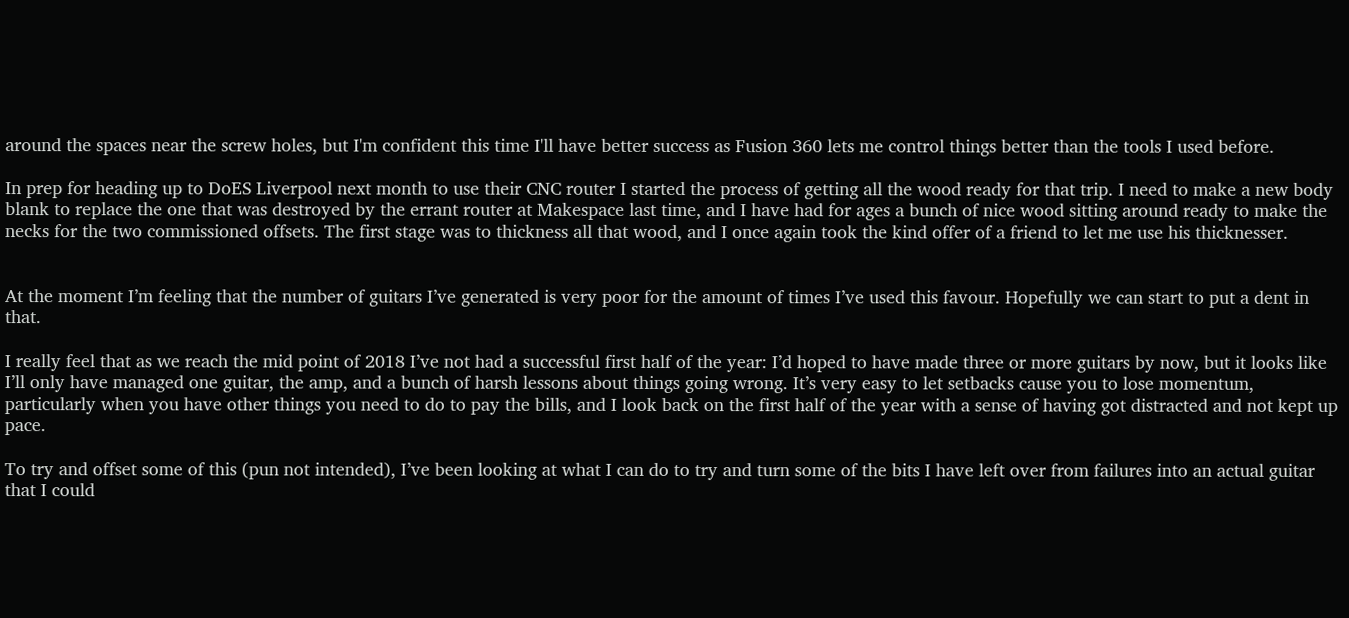around the spaces near the screw holes, but I'm confident this time I'll have better success as Fusion 360 lets me control things better than the tools I used before.

In prep for heading up to DoES Liverpool next month to use their CNC router I started the process of getting all the wood ready for that trip. I need to make a new body blank to replace the one that was destroyed by the errant router at Makespace last time, and I have had for ages a bunch of nice wood sitting around ready to make the necks for the two commissioned offsets. The first stage was to thickness all that wood, and I once again took the kind offer of a friend to let me use his thicknesser.


At the moment I’m feeling that the number of guitars I’ve generated is very poor for the amount of times I’ve used this favour. Hopefully we can start to put a dent in that.

I really feel that as we reach the mid point of 2018 I’ve not had a successful first half of the year: I’d hoped to have made three or more guitars by now, but it looks like I’ll only have managed one guitar, the amp, and a bunch of harsh lessons about things going wrong. It’s very easy to let setbacks cause you to lose momentum, particularly when you have other things you need to do to pay the bills, and I look back on the first half of the year with a sense of having got distracted and not kept up pace.

To try and offset some of this (pun not intended), I’ve been looking at what I can do to try and turn some of the bits I have left over from failures into an actual guitar that I could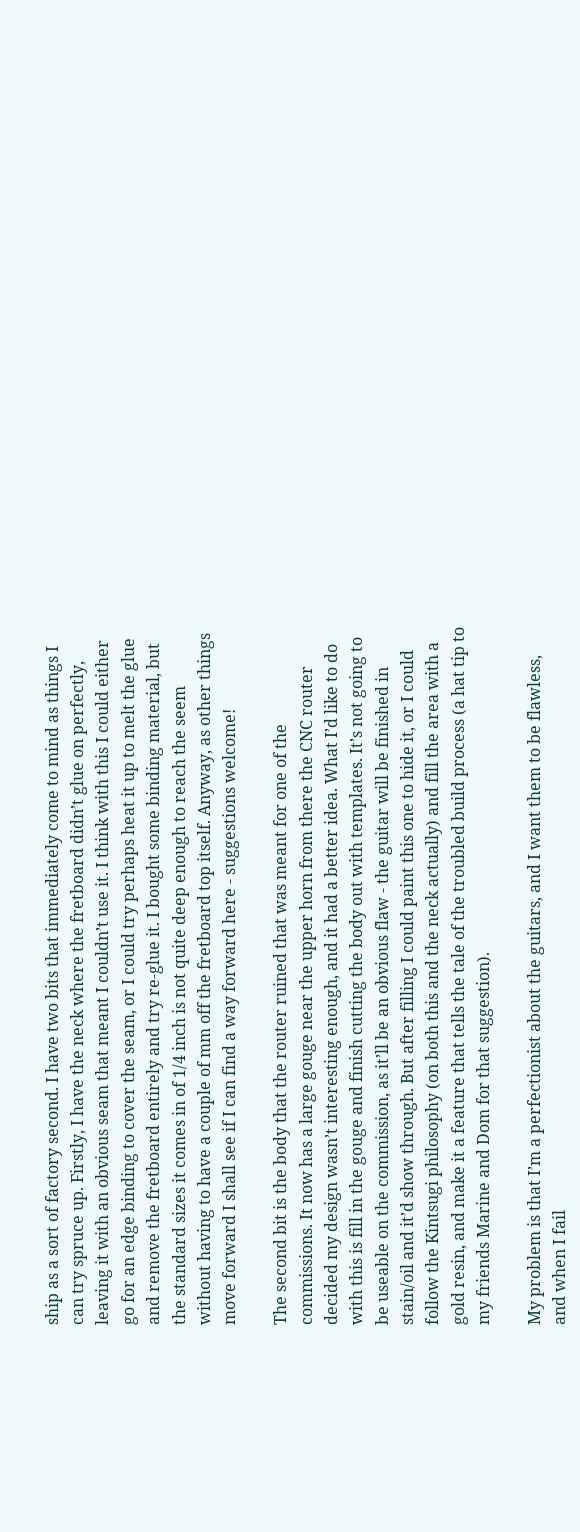ship as a sort of factory second. I have two bits that immediately come to mind as things I can try spruce up. Firstly, I have the neck where the fretboard didn’t glue on perfectly, leaving it with an obvious seam that meant I couldn’t use it. I think with this I could either go for an edge binding to cover the seam, or I could try perhaps heat it up to melt the glue and remove the fretboard entirely and try re-glue it. I bought some binding material, but the standard sizes it comes in of 1/4 inch is not quite deep enough to reach the seem without having to have a couple of mm off the fretboard top itself. Anyway, as other things move forward I shall see if I can find a way forward here - suggestions welcome!

The second bit is the body that the router ruined that was meant for one of the commissions. It now has a large gouge near the upper horn from there the CNC router decided my design wasn’t interesting enough, and it had a better idea. What I’d like to do with this is fill in the gouge and finish cutting the body out with templates. It’s not going to be useable on the commission, as it’ll be an obvious flaw - the guitar will be finished in stain/oil and it’d show through. But after filling I could paint this one to hide it, or I could follow the Kintsugi philosophy (on both this and the neck actually) and fill the area with a gold resin, and make it a feature that tells the tale of the troubled build process (a hat tip to my friends Marine and Dom for that suggestion).

My problem is that I’m a perfectionist about the guitars, and I want them to be flawless, and when I fail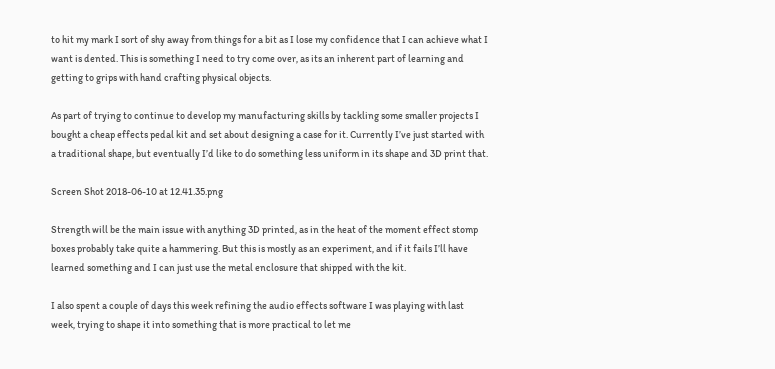to hit my mark I sort of shy away from things for a bit as I lose my confidence that I can achieve what I want is dented. This is something I need to try come over, as its an inherent part of learning and getting to grips with hand crafting physical objects.

As part of trying to continue to develop my manufacturing skills by tackling some smaller projects I bought a cheap effects pedal kit and set about designing a case for it. Currently I’ve just started with a traditional shape, but eventually I’d like to do something less uniform in its shape and 3D print that.

Screen Shot 2018-06-10 at 12.41.35.png

Strength will be the main issue with anything 3D printed, as in the heat of the moment effect stomp boxes probably take quite a hammering. But this is mostly as an experiment, and if it fails I’ll have learned something and I can just use the metal enclosure that shipped with the kit.

I also spent a couple of days this week refining the audio effects software I was playing with last week, trying to shape it into something that is more practical to let me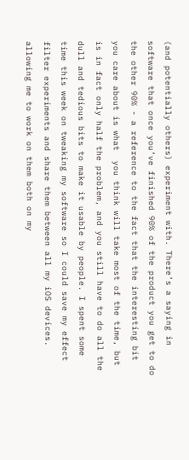(and potentially others) experiment with. There’s a saying in software that once you’ve finished 90% of the product you get to do the other 90% - a reference to the fact that the interesting bit you care about is what  you think will take most of the time, but is in fact only half the problem, and you still have to do all the dull and tedious bits to make it usable by people. I spent some time this week on tweaking my software so I could save my effect filter experiments and share them between all my iOS devices. allowing me to work on them both on my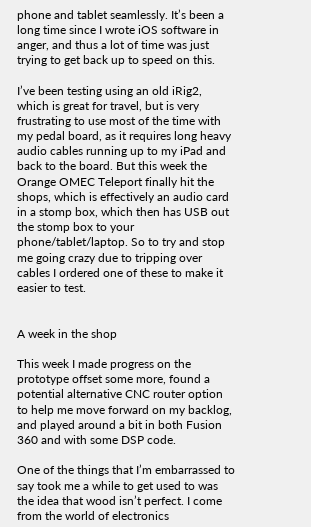phone and tablet seamlessly. It’s been a long time since I wrote iOS software in anger, and thus a lot of time was just trying to get back up to speed on this.

I’ve been testing using an old iRig2, which is great for travel, but is very frustrating to use most of the time with my pedal board, as it requires long heavy audio cables running up to my iPad and back to the board. But this week the Orange OMEC Teleport finally hit the shops, which is effectively an audio card in a stomp box, which then has USB out the stomp box to your phone/tablet/laptop. So to try and stop me going crazy due to tripping over cables I ordered one of these to make it easier to test.


A week in the shop

This week I made progress on the prototype offset some more, found a potential alternative CNC router option to help me move forward on my backlog, and played around a bit in both Fusion 360 and with some DSP code.

One of the things that I’m embarrassed to say took me a while to get used to was the idea that wood isn’t perfect. I come from the world of electronics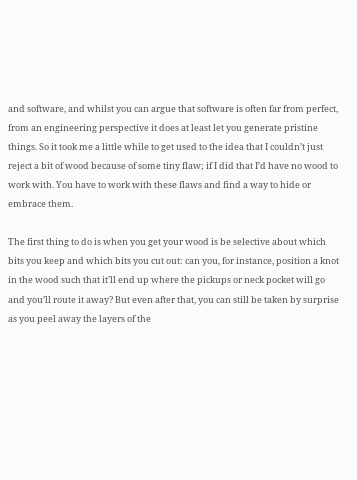and software, and whilst you can argue that software is often far from perfect, from an engineering perspective it does at least let you generate pristine things. So it took me a little while to get used to the idea that I couldn’t just reject a bit of wood because of some tiny flaw; if I did that I’d have no wood to work with. You have to work with these flaws and find a way to hide or embrace them.

The first thing to do is when you get your wood is be selective about which bits you keep and which bits you cut out: can you, for instance, position a knot in the wood such that it’ll end up where the pickups or neck pocket will go and you’ll route it away? But even after that, you can still be taken by surprise as you peel away the layers of the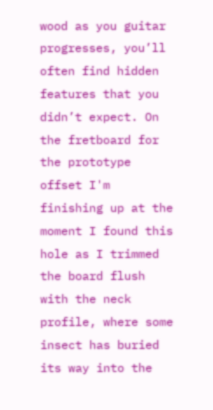wood as you guitar progresses, you’ll often find hidden features that you didn’t expect. On the fretboard for the prototype offset I'm finishing up at the moment I found this hole as I trimmed the board flush with the neck profile, where some insect has buried its way into the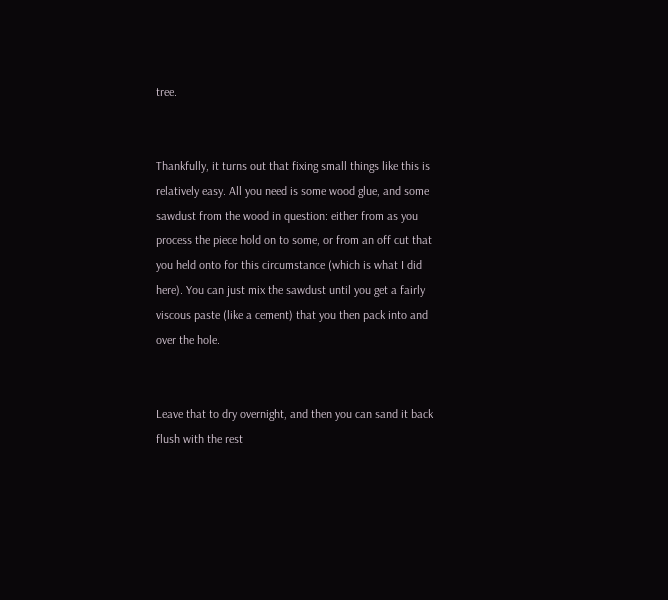tree.


Thankfully, it turns out that fixing small things like this is relatively easy. All you need is some wood glue, and some sawdust from the wood in question: either from as you process the piece hold on to some, or from an off cut that you held onto for this circumstance (which is what I did here). You can just mix the sawdust until you get a fairly viscous paste (like a cement) that you then pack into and over the hole.


Leave that to dry overnight, and then you can sand it back flush with the rest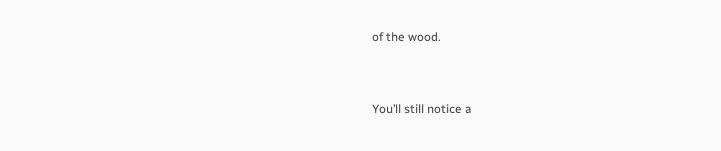of the wood.


You’ll still notice a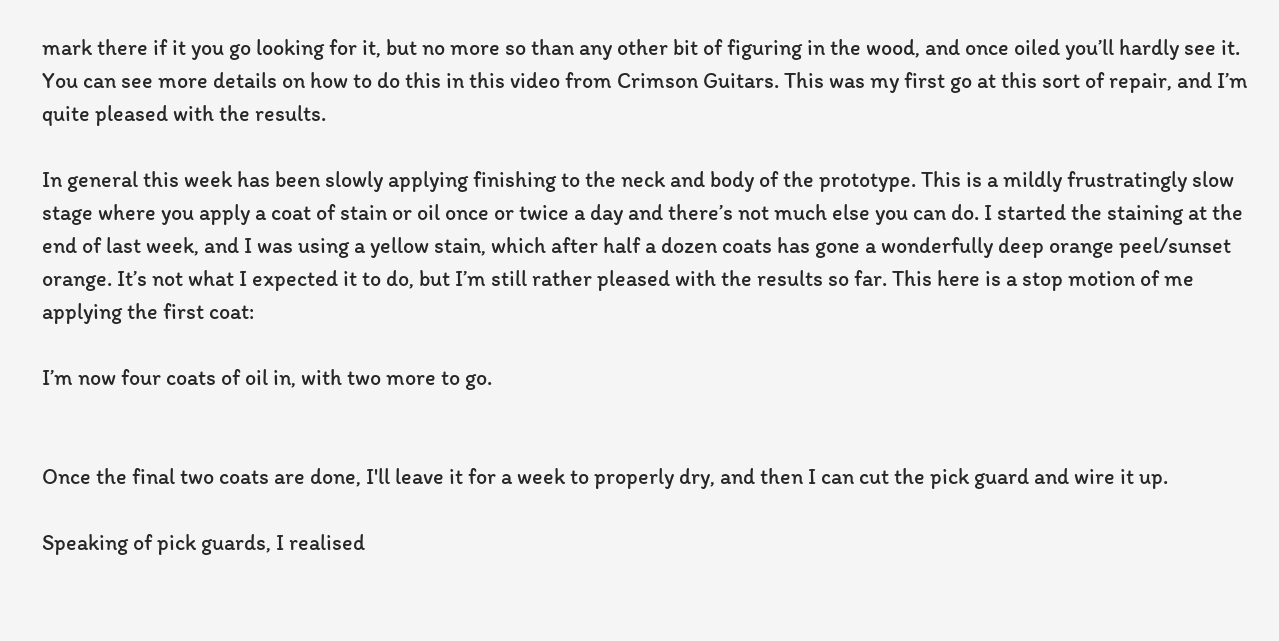mark there if it you go looking for it, but no more so than any other bit of figuring in the wood, and once oiled you’ll hardly see it. You can see more details on how to do this in this video from Crimson Guitars. This was my first go at this sort of repair, and I’m quite pleased with the results.

In general this week has been slowly applying finishing to the neck and body of the prototype. This is a mildly frustratingly slow stage where you apply a coat of stain or oil once or twice a day and there’s not much else you can do. I started the staining at the end of last week, and I was using a yellow stain, which after half a dozen coats has gone a wonderfully deep orange peel/sunset orange. It’s not what I expected it to do, but I’m still rather pleased with the results so far. This here is a stop motion of me applying the first coat:

I’m now four coats of oil in, with two more to go.


Once the final two coats are done, I'll leave it for a week to properly dry, and then I can cut the pick guard and wire it up.

Speaking of pick guards, I realised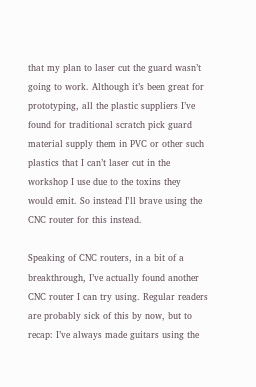that my plan to laser cut the guard wasn’t going to work. Although it’s been great for prototyping, all the plastic suppliers I’ve found for traditional scratch pick guard material supply them in PVC or other such plastics that I can’t laser cut in the workshop I use due to the toxins they would emit. So instead I'll brave using the CNC router for this instead.

Speaking of CNC routers, in a bit of a breakthrough, I’ve actually found another CNC router I can try using. Regular readers are probably sick of this by now, but to recap: I’ve always made guitars using the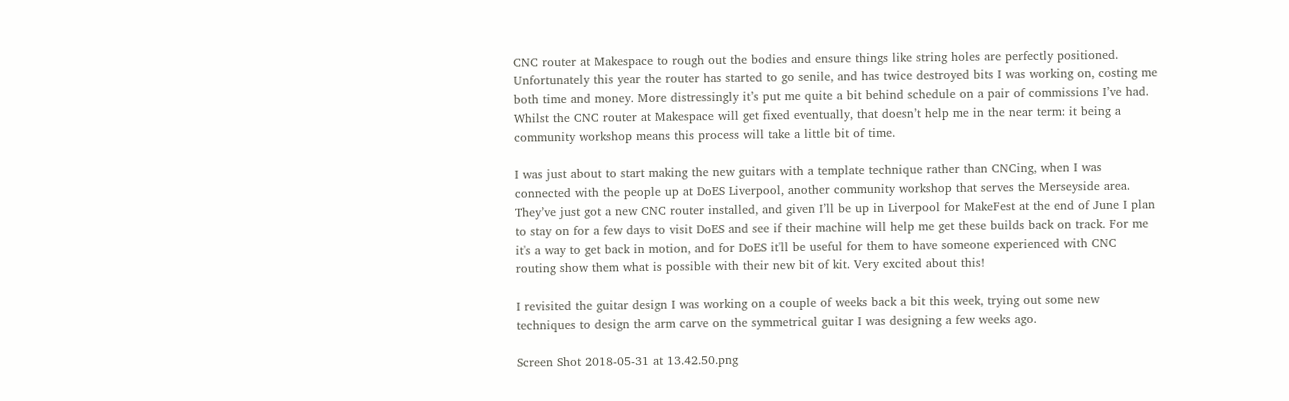CNC router at Makespace to rough out the bodies and ensure things like string holes are perfectly positioned. Unfortunately this year the router has started to go senile, and has twice destroyed bits I was working on, costing me both time and money. More distressingly it’s put me quite a bit behind schedule on a pair of commissions I’ve had. Whilst the CNC router at Makespace will get fixed eventually, that doesn’t help me in the near term: it being a community workshop means this process will take a little bit of time.

I was just about to start making the new guitars with a template technique rather than CNCing, when I was connected with the people up at DoES Liverpool, another community workshop that serves the Merseyside area. They’ve just got a new CNC router installed, and given I’ll be up in Liverpool for MakeFest at the end of June I plan to stay on for a few days to visit DoES and see if their machine will help me get these builds back on track. For me it's a way to get back in motion, and for DoES it'll be useful for them to have someone experienced with CNC routing show them what is possible with their new bit of kit. Very excited about this!

I revisited the guitar design I was working on a couple of weeks back a bit this week, trying out some new techniques to design the arm carve on the symmetrical guitar I was designing a few weeks ago.

Screen Shot 2018-05-31 at 13.42.50.png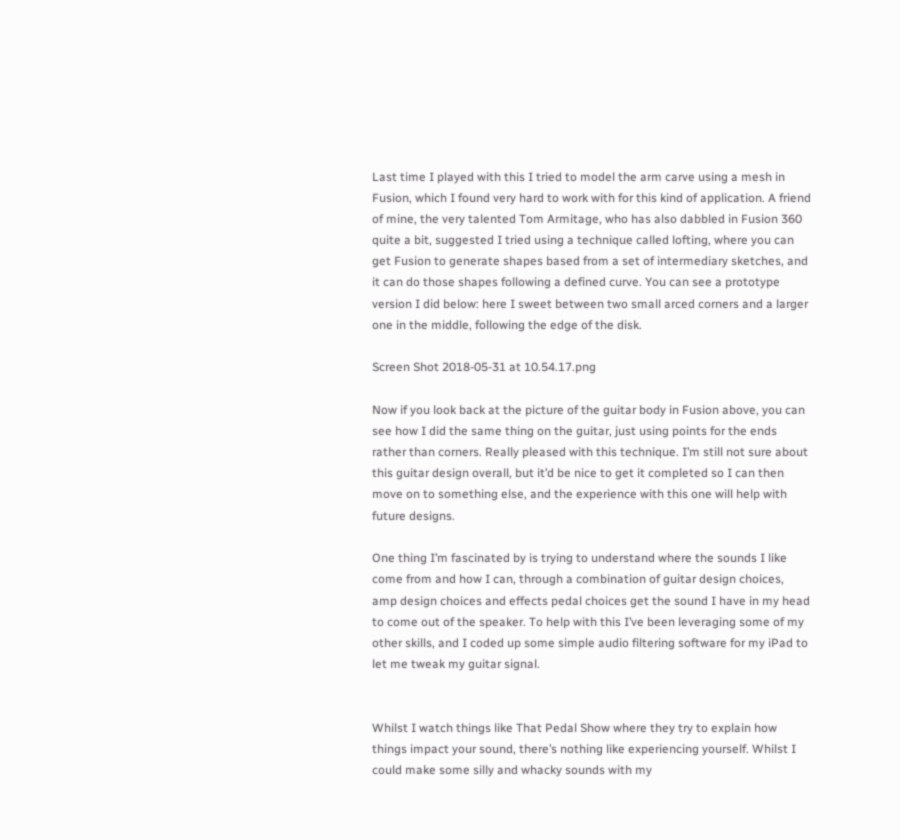Last time I played with this I tried to model the arm carve using a mesh in Fusion, which I found very hard to work with for this kind of application. A friend of mine, the very talented Tom Armitage, who has also dabbled in Fusion 360 quite a bit, suggested I tried using a technique called lofting, where you can get Fusion to generate shapes based from a set of intermediary sketches, and it can do those shapes following a defined curve. You can see a prototype version I did below: here I sweet between two small arced corners and a larger one in the middle, following the edge of the disk.

Screen Shot 2018-05-31 at 10.54.17.png

Now if you look back at the picture of the guitar body in Fusion above, you can see how I did the same thing on the guitar, just using points for the ends rather than corners. Really pleased with this technique. I’m still not sure about this guitar design overall, but it’d be nice to get it completed so I can then move on to something else, and the experience with this one will help with future designs.

One thing I’m fascinated by is trying to understand where the sounds I like come from and how I can, through a combination of guitar design choices, amp design choices and effects pedal choices get the sound I have in my head to come out of the speaker. To help with this I’ve been leveraging some of my other skills, and I coded up some simple audio filtering software for my iPad to let me tweak my guitar signal.


Whilst I watch things like That Pedal Show where they try to explain how things impact your sound, there’s nothing like experiencing yourself. Whilst I could make some silly and whacky sounds with my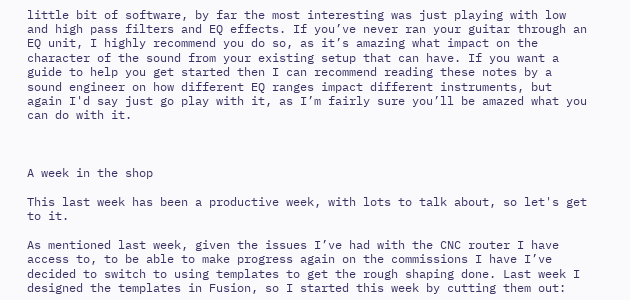little bit of software, by far the most interesting was just playing with low and high pass filters and EQ effects. If you’ve never ran your guitar through an EQ unit, I highly recommend you do so, as it’s amazing what impact on the character of the sound from your existing setup that can have. If you want a guide to help you get started then I can recommend reading these notes by a sound engineer on how different EQ ranges impact different instruments, but again I'd say just go play with it, as I’m fairly sure you’ll be amazed what you can do with it.



A week in the shop

This last week has been a productive week, with lots to talk about, so let's get to it.

As mentioned last week, given the issues I’ve had with the CNC router I have access to, to be able to make progress again on the commissions I have I’ve decided to switch to using templates to get the rough shaping done. Last week I designed the templates in Fusion, so I started this week by cutting them out: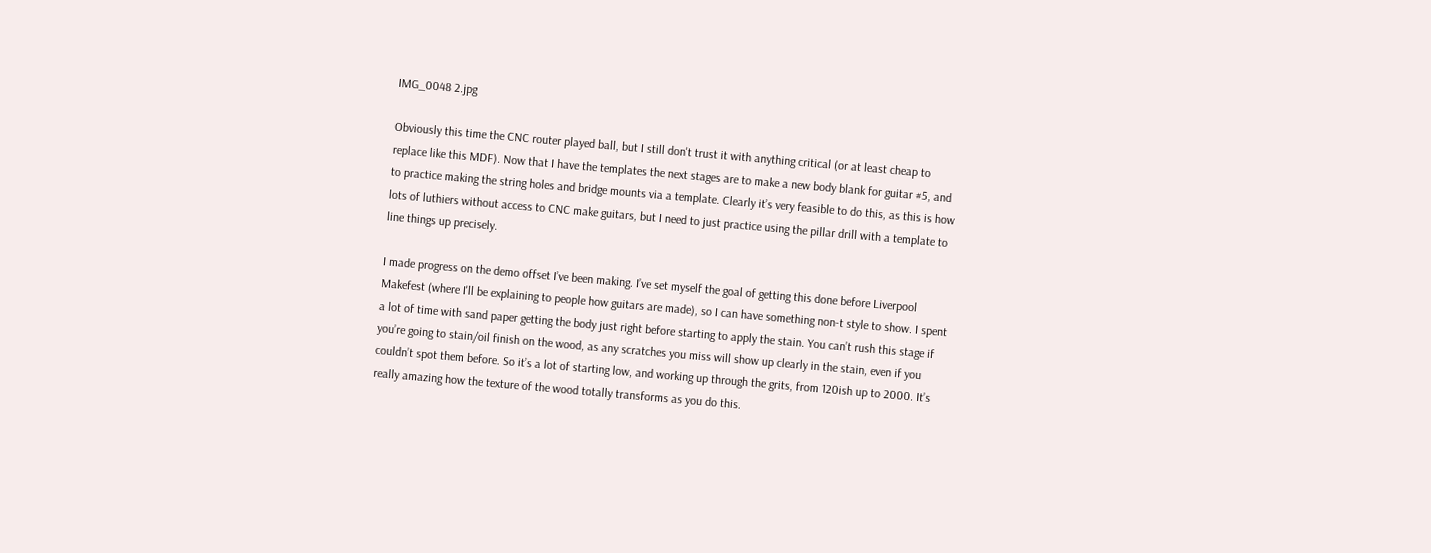IMG_0048 2.jpg

Obviously this time the CNC router played ball, but I still don't trust it with anything critical (or at least cheap to replace like this MDF). Now that I have the templates the next stages are to make a new body blank for guitar #5, and to practice making the string holes and bridge mounts via a template. Clearly it’s very feasible to do this, as this is how lots of luthiers without access to CNC make guitars, but I need to just practice using the pillar drill with a template to line things up precisely.

I made progress on the demo offset I’ve been making. I’ve set myself the goal of getting this done before Liverpool Makefest (where I'll be explaining to people how guitars are made), so I can have something non-t style to show. I spent a lot of time with sand paper getting the body just right before starting to apply the stain. You can’t rush this stage if you’re going to stain/oil finish on the wood, as any scratches you miss will show up clearly in the stain, even if you couldn’t spot them before. So it’s a lot of starting low, and working up through the grits, from 120ish up to 2000. It’s really amazing how the texture of the wood totally transforms as you do this.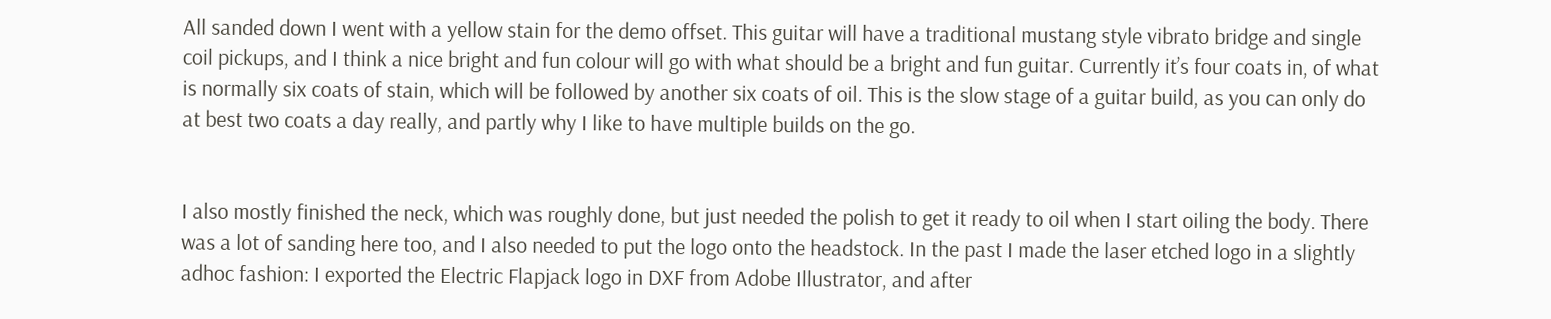All sanded down I went with a yellow stain for the demo offset. This guitar will have a traditional mustang style vibrato bridge and single coil pickups, and I think a nice bright and fun colour will go with what should be a bright and fun guitar. Currently it’s four coats in, of what is normally six coats of stain, which will be followed by another six coats of oil. This is the slow stage of a guitar build, as you can only do at best two coats a day really, and partly why I like to have multiple builds on the go.


I also mostly finished the neck, which was roughly done, but just needed the polish to get it ready to oil when I start oiling the body. There was a lot of sanding here too, and I also needed to put the logo onto the headstock. In the past I made the laser etched logo in a slightly adhoc fashion: I exported the Electric Flapjack logo in DXF from Adobe Illustrator, and after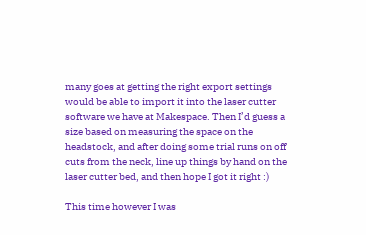many goes at getting the right export settings would be able to import it into the laser cutter software we have at Makespace. Then I’d guess a size based on measuring the space on the headstock, and after doing some trial runs on off cuts from the neck, line up things by hand on the laser cutter bed, and then hope I got it right :)

This time however I was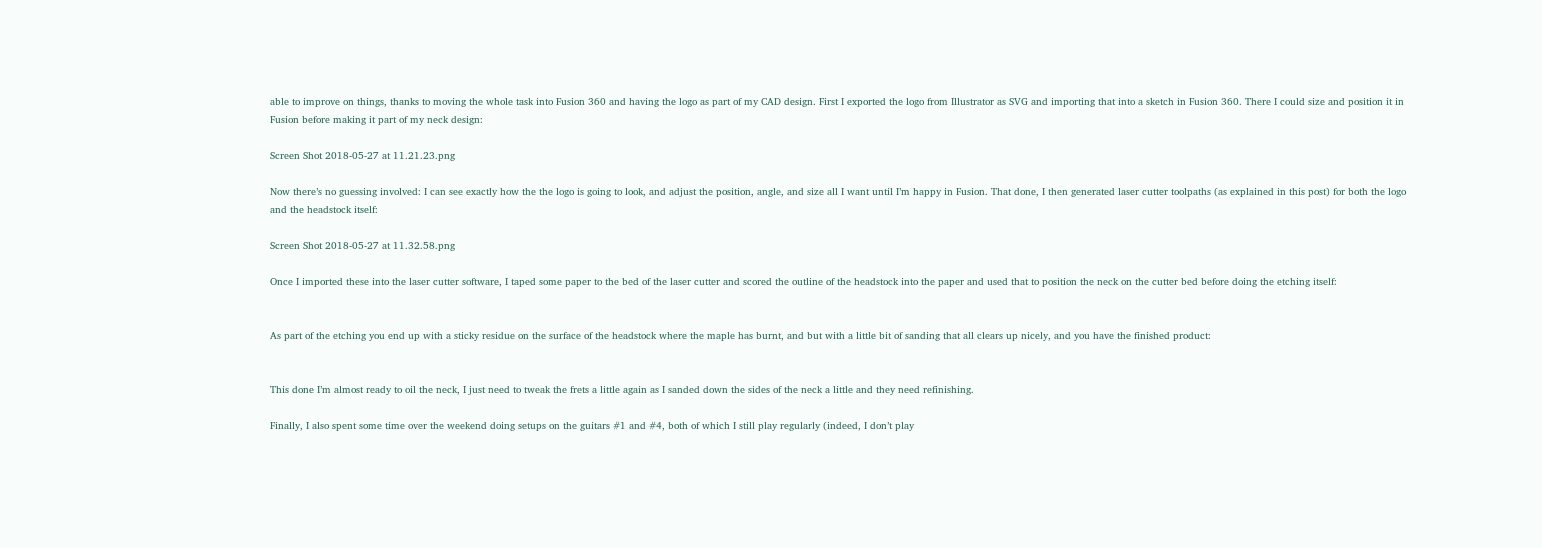able to improve on things, thanks to moving the whole task into Fusion 360 and having the logo as part of my CAD design. First I exported the logo from Illustrator as SVG and importing that into a sketch in Fusion 360. There I could size and position it in Fusion before making it part of my neck design:

Screen Shot 2018-05-27 at 11.21.23.png

Now there’s no guessing involved: I can see exactly how the the logo is going to look, and adjust the position, angle, and size all I want until I’m happy in Fusion. That done, I then generated laser cutter toolpaths (as explained in this post) for both the logo and the headstock itself:

Screen Shot 2018-05-27 at 11.32.58.png

Once I imported these into the laser cutter software, I taped some paper to the bed of the laser cutter and scored the outline of the headstock into the paper and used that to position the neck on the cutter bed before doing the etching itself:


As part of the etching you end up with a sticky residue on the surface of the headstock where the maple has burnt, and but with a little bit of sanding that all clears up nicely, and you have the finished product:


This done I’m almost ready to oil the neck, I just need to tweak the frets a little again as I sanded down the sides of the neck a little and they need refinishing.

Finally, I also spent some time over the weekend doing setups on the guitars #1 and #4, both of which I still play regularly (indeed, I don’t play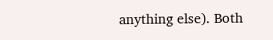anything else). Both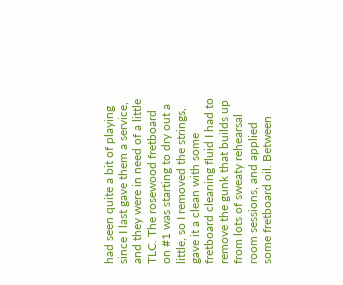had seen quite a bit of playing since I last gave them a service, and they were in need of a little TLC. The rosewood fretboard on #1 was starting to dry out a little, so I removed the strings, gave it a clean with some fretboard cleaning fluid I had to remove the gunk that builds up from lots of sweaty rehearsal room sessions, and applied some fretboard oil. Between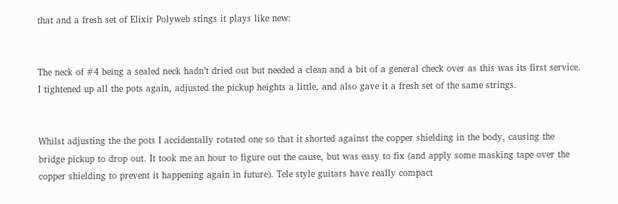that and a fresh set of Elixir Polyweb stings it plays like new:


The neck of #4 being a sealed neck hadn’t dried out but needed a clean and a bit of a general check over as this was its first service. I tightened up all the pots again, adjusted the pickup heights a little, and also gave it a fresh set of the same strings.


Whilst adjusting the the pots I accidentally rotated one so that it shorted against the copper shielding in the body, causing the bridge pickup to drop out. It took me an hour to figure out the cause, but was easy to fix (and apply some masking tape over the copper shielding to prevent it happening again in future). Tele style guitars have really compact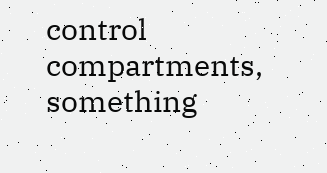control compartments, something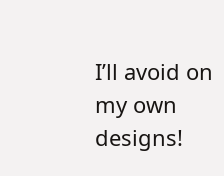I’ll avoid on my own designs!